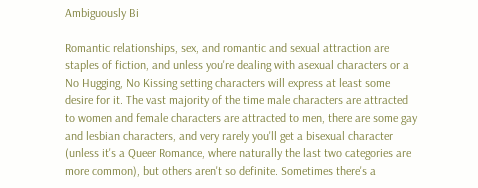Ambiguously Bi

Romantic relationships, sex, and romantic and sexual attraction are staples of fiction, and unless you're dealing with asexual characters or a No Hugging, No Kissing setting characters will express at least some desire for it. The vast majority of the time male characters are attracted to women and female characters are attracted to men, there are some gay and lesbian characters, and very rarely you'll get a bisexual character (unless it's a Queer Romance, where naturally the last two categories are more common), but others aren't so definite. Sometimes there's a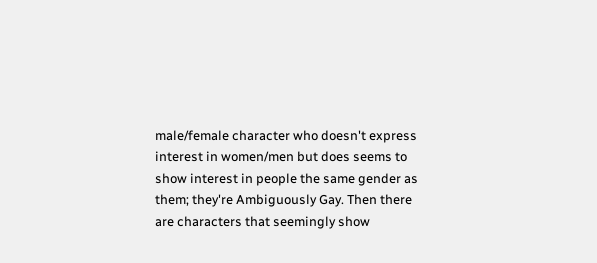male/female character who doesn't express interest in women/men but does seems to show interest in people the same gender as them; they're Ambiguously Gay. Then there are characters that seemingly show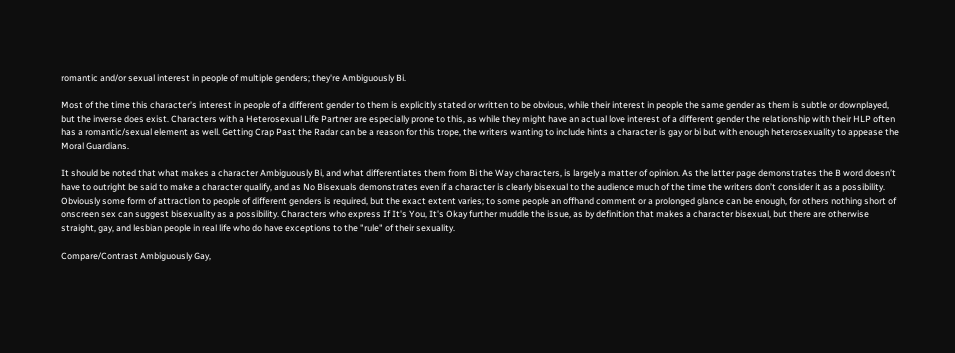romantic and/or sexual interest in people of multiple genders; they're Ambiguously Bi.

Most of the time this character's interest in people of a different gender to them is explicitly stated or written to be obvious, while their interest in people the same gender as them is subtle or downplayed, but the inverse does exist. Characters with a Heterosexual Life Partner are especially prone to this, as while they might have an actual love interest of a different gender the relationship with their HLP often has a romantic/sexual element as well. Getting Crap Past the Radar can be a reason for this trope, the writers wanting to include hints a character is gay or bi but with enough heterosexuality to appease the Moral Guardians.

It should be noted that what makes a character Ambiguously Bi, and what differentiates them from Bi the Way characters, is largely a matter of opinion. As the latter page demonstrates the B word doesn’t have to outright be said to make a character qualify, and as No Bisexuals demonstrates even if a character is clearly bisexual to the audience much of the time the writers don’t consider it as a possibility. Obviously some form of attraction to people of different genders is required, but the exact extent varies; to some people an offhand comment or a prolonged glance can be enough, for others nothing short of onscreen sex can suggest bisexuality as a possibility. Characters who express If It's You, It's Okay further muddle the issue, as by definition that makes a character bisexual, but there are otherwise straight, gay, and lesbian people in real life who do have exceptions to the "rule" of their sexuality.

Compare/Contrast Ambiguously Gay,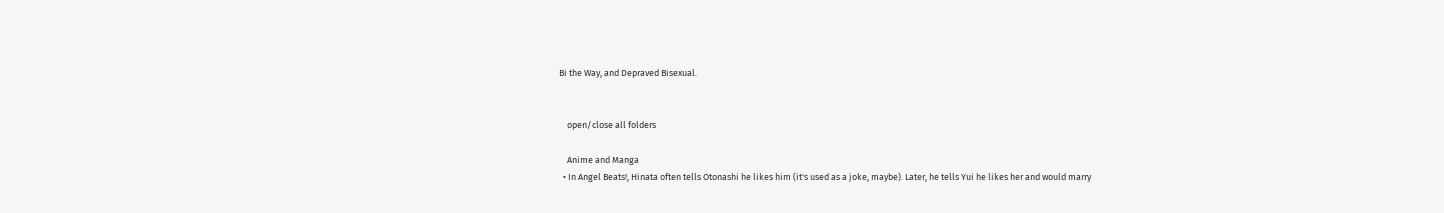Bi the Way, and Depraved Bisexual.


    open/close all folders

    Anime and Manga
  • In Angel Beats!, Hinata often tells Otonashi he likes him (it's used as a joke, maybe). Later, he tells Yui he likes her and would marry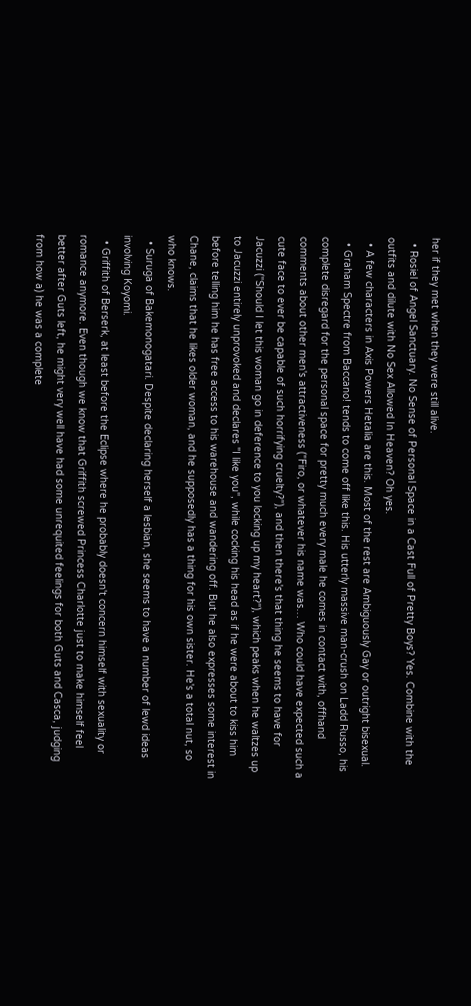her if they met when they were still alive.
  • Rosiel of Angel Sanctuary. No Sense of Personal Space in a Cast Full of Pretty Boys? Yes. Combine with the outfits and dilute with No Sex Allowed In Heaven? Oh yes.
  • A few characters in Axis Powers Hetalia are this. Most of the rest are Ambiguously Gay or outright bisexual.
  • Graham Spectre from Baccano! tends to come off like this. His utterly massive man-crush on Ladd Russo, his complete disregard for the personal space for pretty much every male he comes in contact with, offhand comments about other men's attractiveness ("Firo, or whatever his name was… Who could have expected such a cute face to ever be capable of such horrifying cruelty?"), and then there's that thing he seems to have for Jacuzzi ("Should I let this woman go in deference to you locking up my heart?"), which peaks when he waltzes up to Jacuzzi entirely unprovoked and declares "I like you", while cocking his head as if he were about to kiss him before telling him he has free access to his warehouse and wandering off. But he also expresses some interest in Chane, claims that he likes older woman, and he supposedly has a thing for his own sister. He's a total nut, so who knows.
  • Suruga of Bakemonogatari. Despite declaring herself a lesbian, she seems to have a number of lewd ideas involving Koyomi.
  • Griffith of Berserk, at least before the Eclipse where he probably doesn't concern himself with sexuality or romance anymore. Even though we know that Griffith screwed Princess Charlotte just to make himself feel better after Guts left, he might very well have had some unrequited feelings for both Guts and Casca, judging from how a) he was a complete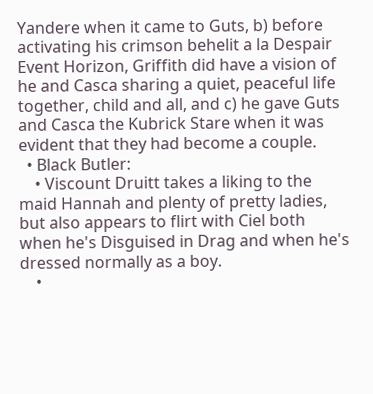Yandere when it came to Guts, b) before activating his crimson behelit a la Despair Event Horizon, Griffith did have a vision of he and Casca sharing a quiet, peaceful life together, child and all, and c) he gave Guts and Casca the Kubrick Stare when it was evident that they had become a couple.
  • Black Butler:
    • Viscount Druitt takes a liking to the maid Hannah and plenty of pretty ladies, but also appears to flirt with Ciel both when he's Disguised in Drag and when he's dressed normally as a boy.
    •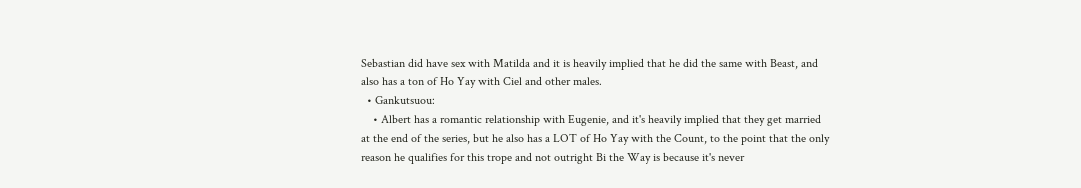Sebastian did have sex with Matilda and it is heavily implied that he did the same with Beast, and also has a ton of Ho Yay with Ciel and other males.
  • Gankutsuou:
    • Albert has a romantic relationship with Eugenie, and it's heavily implied that they get married at the end of the series, but he also has a LOT of Ho Yay with the Count, to the point that the only reason he qualifies for this trope and not outright Bi the Way is because it's never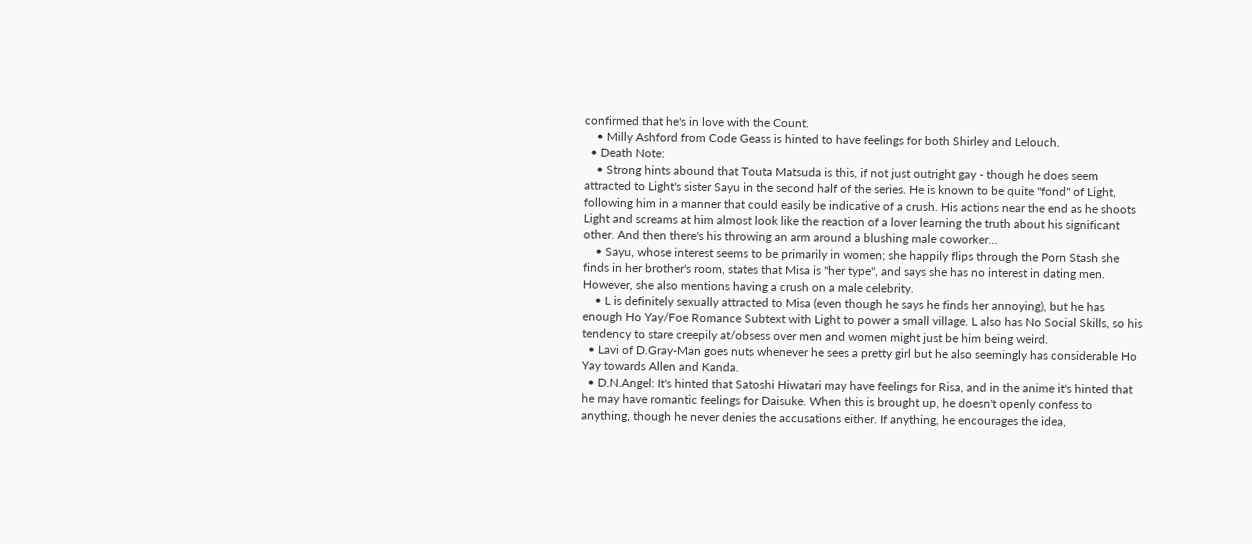confirmed that he's in love with the Count.
    • Milly Ashford from Code Geass is hinted to have feelings for both Shirley and Lelouch.
  • Death Note:
    • Strong hints abound that Touta Matsuda is this, if not just outright gay - though he does seem attracted to Light's sister Sayu in the second half of the series. He is known to be quite "fond" of Light, following him in a manner that could easily be indicative of a crush. His actions near the end as he shoots Light and screams at him almost look like the reaction of a lover learning the truth about his significant other. And then there's his throwing an arm around a blushing male coworker...
    • Sayu, whose interest seems to be primarily in women; she happily flips through the Porn Stash she finds in her brother's room, states that Misa is "her type", and says she has no interest in dating men. However, she also mentions having a crush on a male celebrity.
    • L is definitely sexually attracted to Misa (even though he says he finds her annoying), but he has enough Ho Yay/Foe Romance Subtext with Light to power a small village. L also has No Social Skills, so his tendency to stare creepily at/obsess over men and women might just be him being weird.
  • Lavi of D.Gray-Man goes nuts whenever he sees a pretty girl but he also seemingly has considerable Ho Yay towards Allen and Kanda.
  • D.N.Angel: It's hinted that Satoshi Hiwatari may have feelings for Risa, and in the anime it's hinted that he may have romantic feelings for Daisuke. When this is brought up, he doesn't openly confess to anything, though he never denies the accusations either. If anything, he encourages the idea,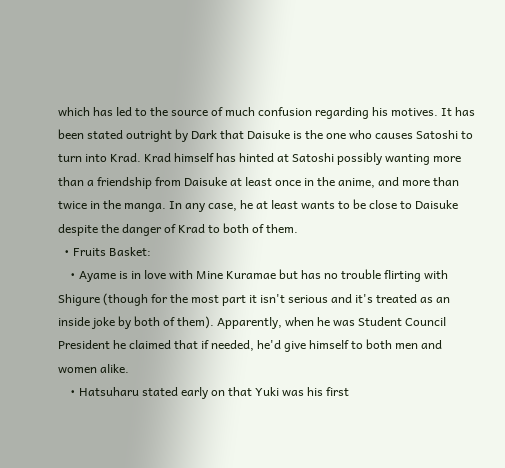which has led to the source of much confusion regarding his motives. It has been stated outright by Dark that Daisuke is the one who causes Satoshi to turn into Krad. Krad himself has hinted at Satoshi possibly wanting more than a friendship from Daisuke at least once in the anime, and more than twice in the manga. In any case, he at least wants to be close to Daisuke despite the danger of Krad to both of them.
  • Fruits Basket:
    • Ayame is in love with Mine Kuramae but has no trouble flirting with Shigure (though for the most part it isn't serious and it's treated as an inside joke by both of them). Apparently, when he was Student Council President he claimed that if needed, he'd give himself to both men and women alike.
    • Hatsuharu stated early on that Yuki was his first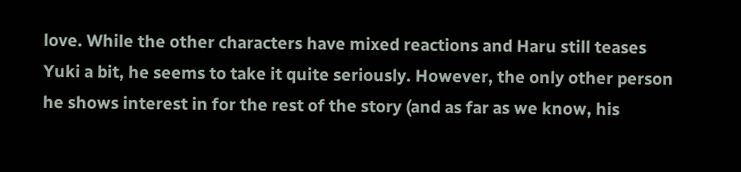love. While the other characters have mixed reactions and Haru still teases Yuki a bit, he seems to take it quite seriously. However, the only other person he shows interest in for the rest of the story (and as far as we know, his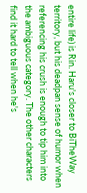entire life) is Rin. Haru's closer to BiTheWay territory, but his deadpan sense of humor when referencing his crush is enough to tip him into the ambiguous category. The other characters find it hard to tell when he's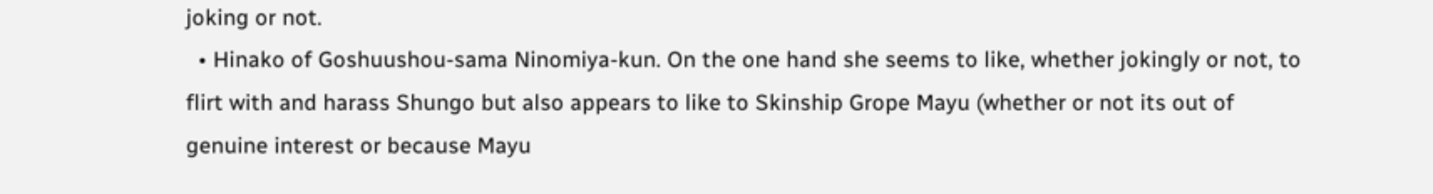joking or not.
  • Hinako of Goshuushou-sama Ninomiya-kun. On the one hand she seems to like, whether jokingly or not, to flirt with and harass Shungo but also appears to like to Skinship Grope Mayu (whether or not its out of genuine interest or because Mayu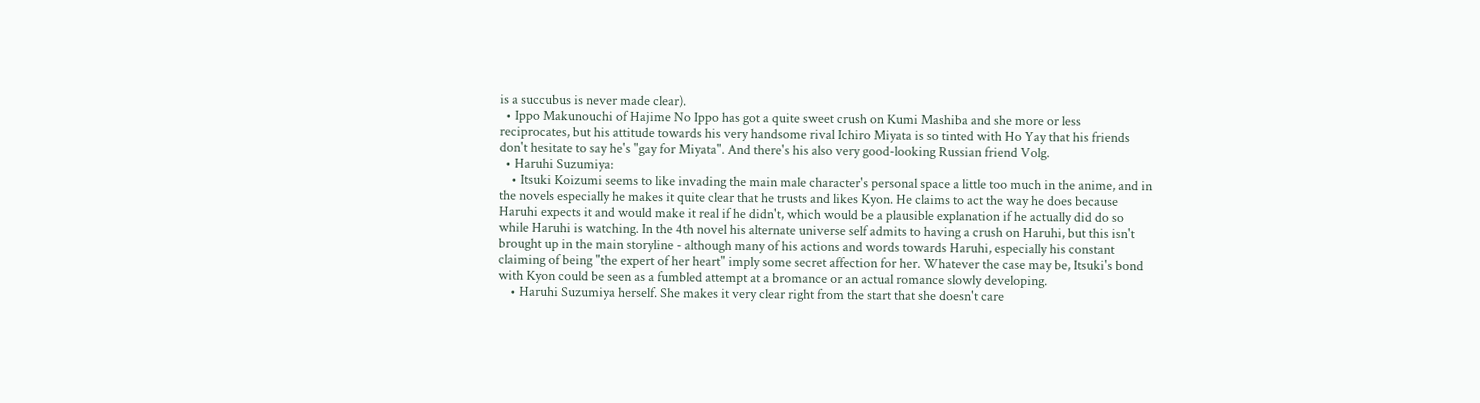is a succubus is never made clear).
  • Ippo Makunouchi of Hajime No Ippo has got a quite sweet crush on Kumi Mashiba and she more or less reciprocates, but his attitude towards his very handsome rival Ichiro Miyata is so tinted with Ho Yay that his friends don't hesitate to say he's "gay for Miyata". And there's his also very good-looking Russian friend Volg.
  • Haruhi Suzumiya:
    • Itsuki Koizumi seems to like invading the main male character's personal space a little too much in the anime, and in the novels especially he makes it quite clear that he trusts and likes Kyon. He claims to act the way he does because Haruhi expects it and would make it real if he didn't, which would be a plausible explanation if he actually did do so while Haruhi is watching. In the 4th novel his alternate universe self admits to having a crush on Haruhi, but this isn't brought up in the main storyline - although many of his actions and words towards Haruhi, especially his constant claiming of being "the expert of her heart" imply some secret affection for her. Whatever the case may be, Itsuki's bond with Kyon could be seen as a fumbled attempt at a bromance or an actual romance slowly developing.
    • Haruhi Suzumiya herself. She makes it very clear right from the start that she doesn't care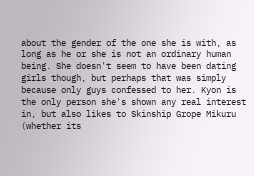about the gender of the one she is with, as long as he or she is not an ordinary human being. She doesn't seem to have been dating girls though, but perhaps that was simply because only guys confessed to her. Kyon is the only person she's shown any real interest in, but also likes to Skinship Grope Mikuru (whether its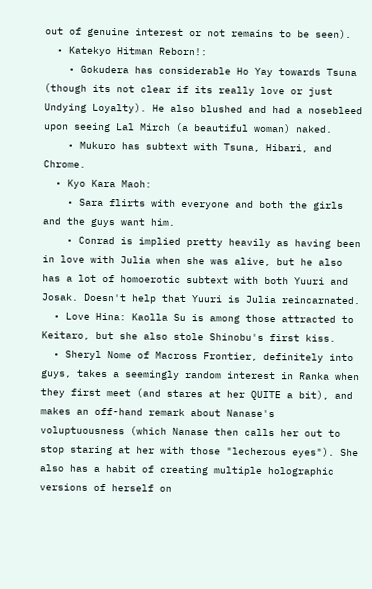out of genuine interest or not remains to be seen).
  • Katekyo Hitman Reborn!:
    • Gokudera has considerable Ho Yay towards Tsuna (though its not clear if its really love or just Undying Loyalty). He also blushed and had a nosebleed upon seeing Lal Mirch (a beautiful woman) naked.
    • Mukuro has subtext with Tsuna, Hibari, and Chrome.
  • Kyo Kara Maoh:
    • Sara flirts with everyone and both the girls and the guys want him.
    • Conrad is implied pretty heavily as having been in love with Julia when she was alive, but he also has a lot of homoerotic subtext with both Yuuri and Josak. Doesn't help that Yuuri is Julia reincarnated.
  • Love Hina: Kaolla Su is among those attracted to Keitaro, but she also stole Shinobu's first kiss.
  • Sheryl Nome of Macross Frontier, definitely into guys, takes a seemingly random interest in Ranka when they first meet (and stares at her QUITE a bit), and makes an off-hand remark about Nanase's voluptuousness (which Nanase then calls her out to stop staring at her with those "lecherous eyes"). She also has a habit of creating multiple holographic versions of herself on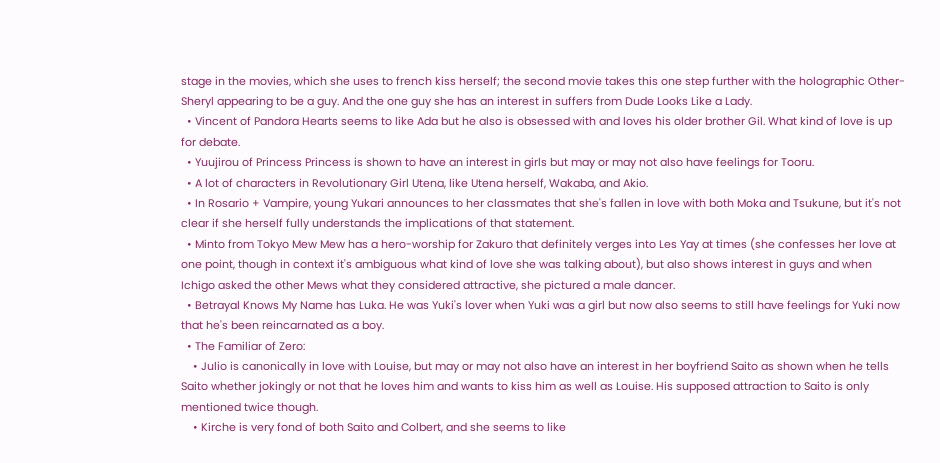stage in the movies, which she uses to french kiss herself; the second movie takes this one step further with the holographic Other-Sheryl appearing to be a guy. And the one guy she has an interest in suffers from Dude Looks Like a Lady.
  • Vincent of Pandora Hearts seems to like Ada but he also is obsessed with and loves his older brother Gil. What kind of love is up for debate.
  • Yuujirou of Princess Princess is shown to have an interest in girls but may or may not also have feelings for Tooru.
  • A lot of characters in Revolutionary Girl Utena, like Utena herself, Wakaba, and Akio.
  • In Rosario + Vampire, young Yukari announces to her classmates that she's fallen in love with both Moka and Tsukune, but it's not clear if she herself fully understands the implications of that statement.
  • Minto from Tokyo Mew Mew has a hero-worship for Zakuro that definitely verges into Les Yay at times (she confesses her love at one point, though in context it's ambiguous what kind of love she was talking about), but also shows interest in guys and when Ichigo asked the other Mews what they considered attractive, she pictured a male dancer.
  • Betrayal Knows My Name has Luka. He was Yuki's lover when Yuki was a girl but now also seems to still have feelings for Yuki now that he's been reincarnated as a boy.
  • The Familiar of Zero:
    • Julio is canonically in love with Louise, but may or may not also have an interest in her boyfriend Saito as shown when he tells Saito whether jokingly or not that he loves him and wants to kiss him as well as Louise. His supposed attraction to Saito is only mentioned twice though.
    • Kirche is very fond of both Saito and Colbert, and she seems to like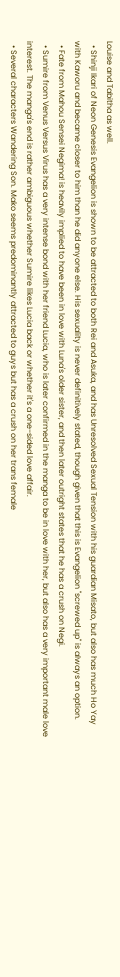Louise and Tabitha as well.
  • Shinji Ikari of Neon Genesis Evangelion is shown to be attracted to both Rei and Asuka, and has Unresolved Sexual Tension with his guardian Misato, but also has much Ho Yay with Kaworu and became closer to him than he did anyone else. His sexuality is never definitively stated, though given that this is Evangelion "screwed up" is always an option.
  • Fate from Mahou Sensei Negima! is heavily implied to have been in love with Luna's older sister, and then later outright states that he has a crush on Negi.
  • Sumire from Venus Versus Virus has a very intense bond with her friend Lucia, who is later confirmed in the manga to be in love with her, but also has a very important male love interest. The manga's end is rather ambiguous whether Sumire likes Lucia back or whether it's a one-sided love affair.
  • Several characters Wandering Son. Mako seems predominantly attracted to guys but has a crush on her trans female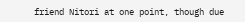friend Nitori at one point, though due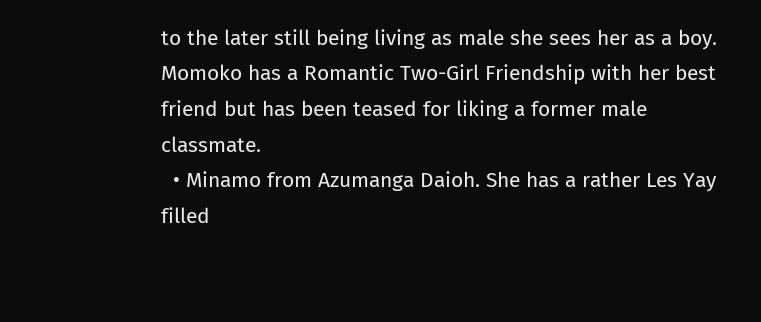to the later still being living as male she sees her as a boy. Momoko has a Romantic Two-Girl Friendship with her best friend but has been teased for liking a former male classmate.
  • Minamo from Azumanga Daioh. She has a rather Les Yay filled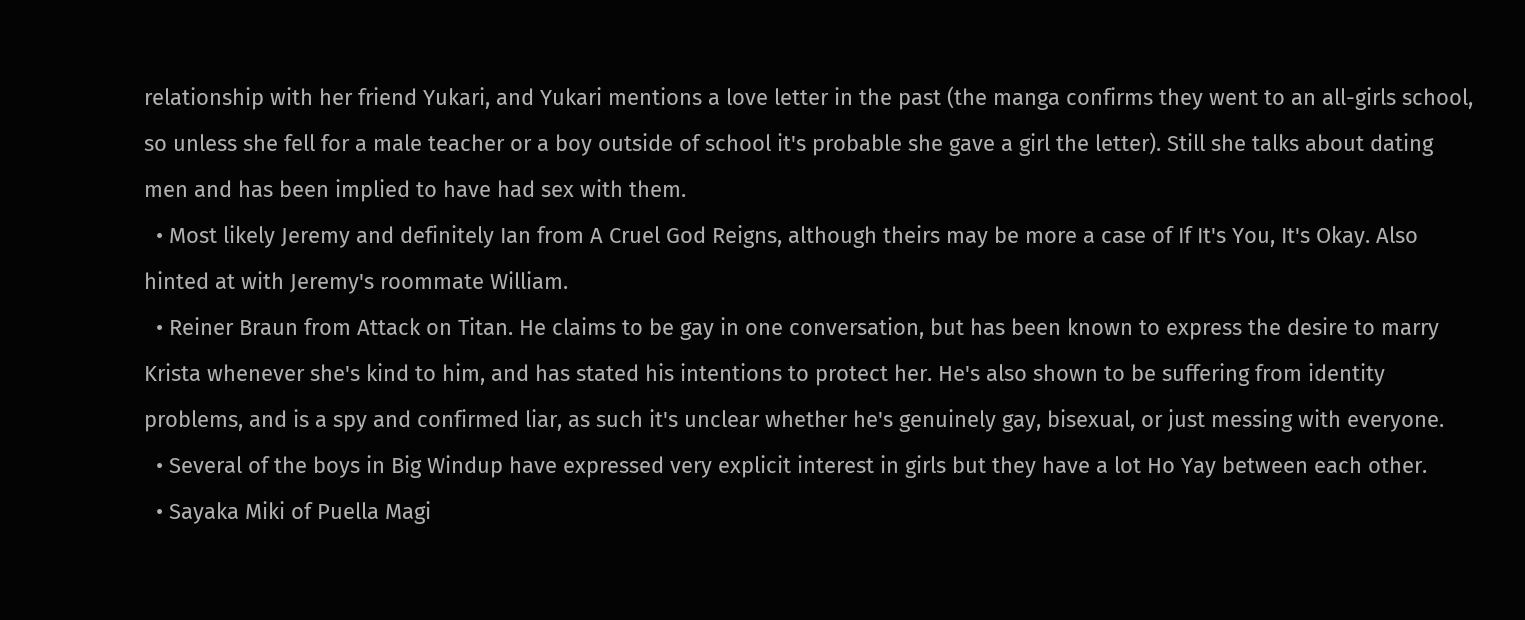relationship with her friend Yukari, and Yukari mentions a love letter in the past (the manga confirms they went to an all-girls school, so unless she fell for a male teacher or a boy outside of school it's probable she gave a girl the letter). Still she talks about dating men and has been implied to have had sex with them.
  • Most likely Jeremy and definitely Ian from A Cruel God Reigns, although theirs may be more a case of If It's You, It's Okay. Also hinted at with Jeremy's roommate William.
  • Reiner Braun from Attack on Titan. He claims to be gay in one conversation, but has been known to express the desire to marry Krista whenever she's kind to him, and has stated his intentions to protect her. He's also shown to be suffering from identity problems, and is a spy and confirmed liar, as such it's unclear whether he's genuinely gay, bisexual, or just messing with everyone.
  • Several of the boys in Big Windup have expressed very explicit interest in girls but they have a lot Ho Yay between each other.
  • Sayaka Miki of Puella Magi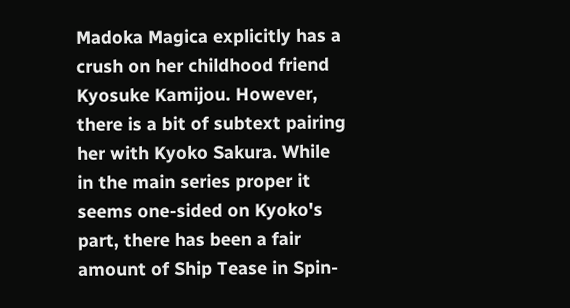Madoka Magica explicitly has a crush on her childhood friend Kyosuke Kamijou. However, there is a bit of subtext pairing her with Kyoko Sakura. While in the main series proper it seems one-sided on Kyoko's part, there has been a fair amount of Ship Tease in Spin-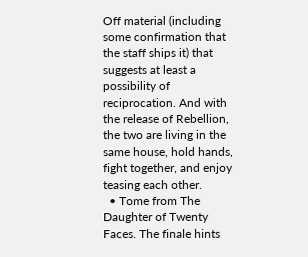Off material (including some confirmation that the staff ships it) that suggests at least a possibility of reciprocation. And with the release of Rebellion, the two are living in the same house, hold hands, fight together, and enjoy teasing each other.
  • Tome from The Daughter of Twenty Faces. The finale hints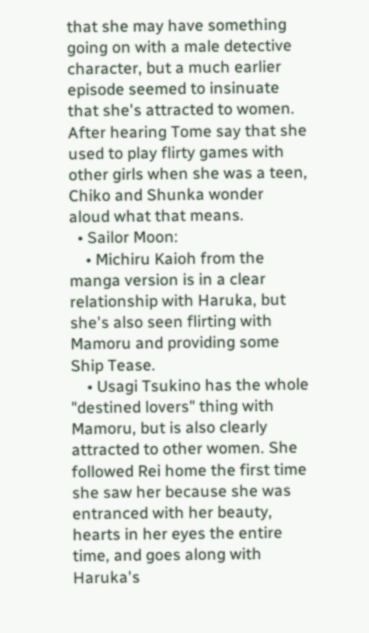that she may have something going on with a male detective character, but a much earlier episode seemed to insinuate that she's attracted to women. After hearing Tome say that she used to play flirty games with other girls when she was a teen, Chiko and Shunka wonder aloud what that means.
  • Sailor Moon:
    • Michiru Kaioh from the manga version is in a clear relationship with Haruka, but she's also seen flirting with Mamoru and providing some Ship Tease.
    • Usagi Tsukino has the whole "destined lovers" thing with Mamoru, but is also clearly attracted to other women. She followed Rei home the first time she saw her because she was entranced with her beauty, hearts in her eyes the entire time, and goes along with Haruka's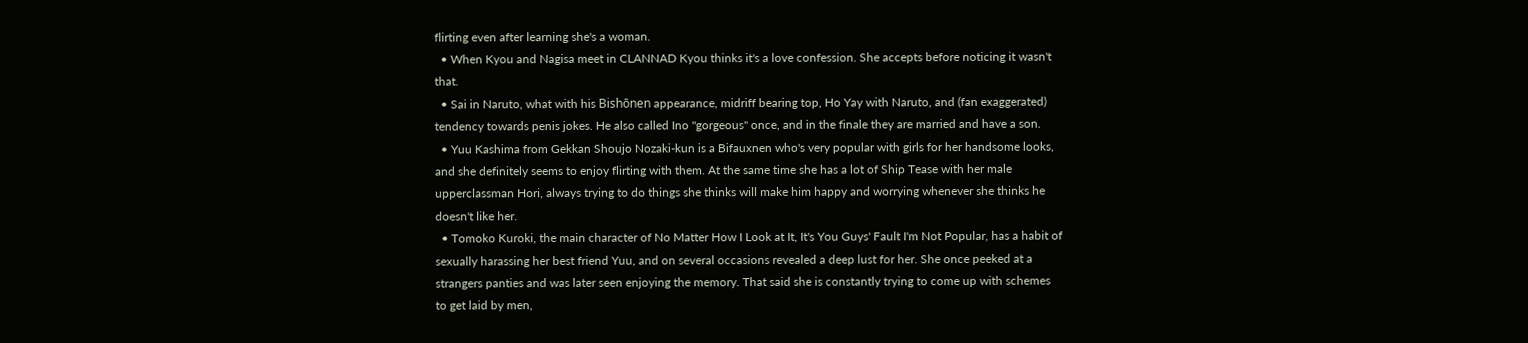flirting even after learning she's a woman.
  • When Kyou and Nagisa meet in CLANNAD Kyou thinks it's a love confession. She accepts before noticing it wasn't that.
  • Sai in Naruto, what with his Bishōnen appearance, midriff bearing top, Ho Yay with Naruto, and (fan exaggerated) tendency towards penis jokes. He also called Ino "gorgeous" once, and in the finale they are married and have a son.
  • Yuu Kashima from Gekkan Shoujo Nozaki-kun is a Bifauxnen who's very popular with girls for her handsome looks, and she definitely seems to enjoy flirting with them. At the same time she has a lot of Ship Tease with her male upperclassman Hori, always trying to do things she thinks will make him happy and worrying whenever she thinks he doesn't like her.
  • Tomoko Kuroki, the main character of No Matter How I Look at It, It's You Guys' Fault I'm Not Popular, has a habit of sexually harassing her best friend Yuu, and on several occasions revealed a deep lust for her. She once peeked at a strangers panties and was later seen enjoying the memory. That said she is constantly trying to come up with schemes to get laid by men,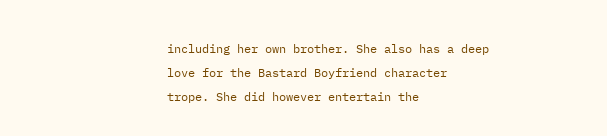including her own brother. She also has a deep love for the Bastard Boyfriend character trope. She did however entertain the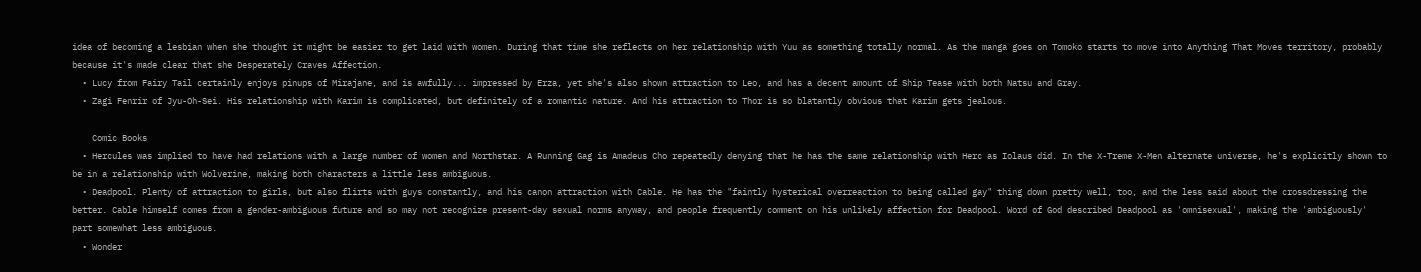idea of becoming a lesbian when she thought it might be easier to get laid with women. During that time she reflects on her relationship with Yuu as something totally normal. As the manga goes on Tomoko starts to move into Anything That Moves territory, probably because it's made clear that she Desperately Craves Affection.
  • Lucy from Fairy Tail certainly enjoys pinups of Mirajane, and is awfully... impressed by Erza, yet she's also shown attraction to Leo, and has a decent amount of Ship Tease with both Natsu and Gray.
  • Zagi Fenrir of Jyu-Oh-Sei. His relationship with Karim is complicated, but definitely of a romantic nature. And his attraction to Thor is so blatantly obvious that Karim gets jealous.

    Comic Books
  • Hercules was implied to have had relations with a large number of women and Northstar. A Running Gag is Amadeus Cho repeatedly denying that he has the same relationship with Herc as Iolaus did. In the X-Treme X-Men alternate universe, he's explicitly shown to be in a relationship with Wolverine, making both characters a little less ambiguous.
  • Deadpool. Plenty of attraction to girls, but also flirts with guys constantly, and his canon attraction with Cable. He has the "faintly hysterical overreaction to being called gay" thing down pretty well, too, and the less said about the crossdressing the better. Cable himself comes from a gender-ambiguous future and so may not recognize present-day sexual norms anyway, and people frequently comment on his unlikely affection for Deadpool. Word of God described Deadpool as 'omnisexual', making the 'ambiguously' part somewhat less ambiguous.
  • Wonder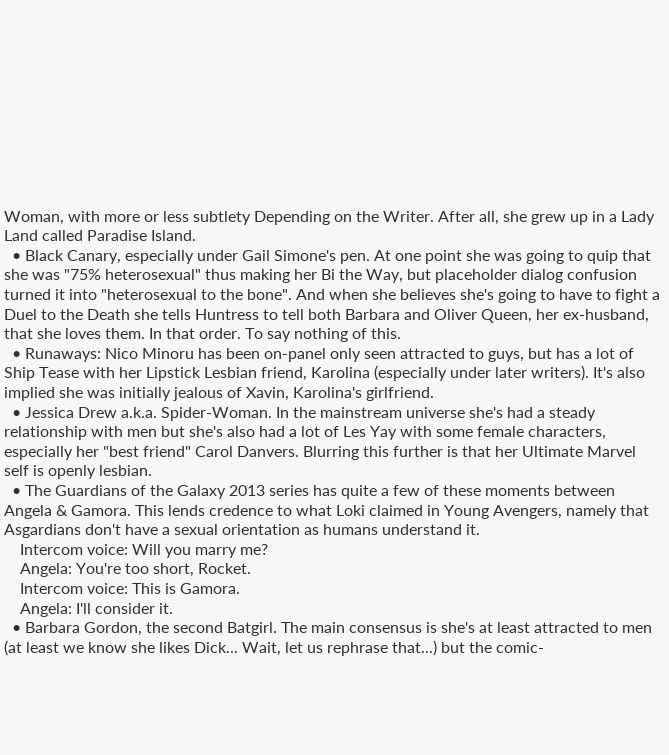Woman, with more or less subtlety Depending on the Writer. After all, she grew up in a Lady Land called Paradise Island.
  • Black Canary, especially under Gail Simone's pen. At one point she was going to quip that she was "75% heterosexual" thus making her Bi the Way, but placeholder dialog confusion turned it into "heterosexual to the bone". And when she believes she's going to have to fight a Duel to the Death she tells Huntress to tell both Barbara and Oliver Queen, her ex-husband, that she loves them. In that order. To say nothing of this.
  • Runaways: Nico Minoru has been on-panel only seen attracted to guys, but has a lot of Ship Tease with her Lipstick Lesbian friend, Karolina (especially under later writers). It's also implied she was initially jealous of Xavin, Karolina's girlfriend.
  • Jessica Drew a.k.a. Spider-Woman. In the mainstream universe she's had a steady relationship with men but she's also had a lot of Les Yay with some female characters, especially her "best friend" Carol Danvers. Blurring this further is that her Ultimate Marvel self is openly lesbian.
  • The Guardians of the Galaxy 2013 series has quite a few of these moments between Angela & Gamora. This lends credence to what Loki claimed in Young Avengers, namely that Asgardians don't have a sexual orientation as humans understand it.
    Intercom voice: Will you marry me?
    Angela: You're too short, Rocket.
    Intercom voice: This is Gamora.
    Angela: I'll consider it.
  • Barbara Gordon, the second Batgirl. The main consensus is she's at least attracted to men (at least we know she likes Dick... Wait, let us rephrase that...) but the comic-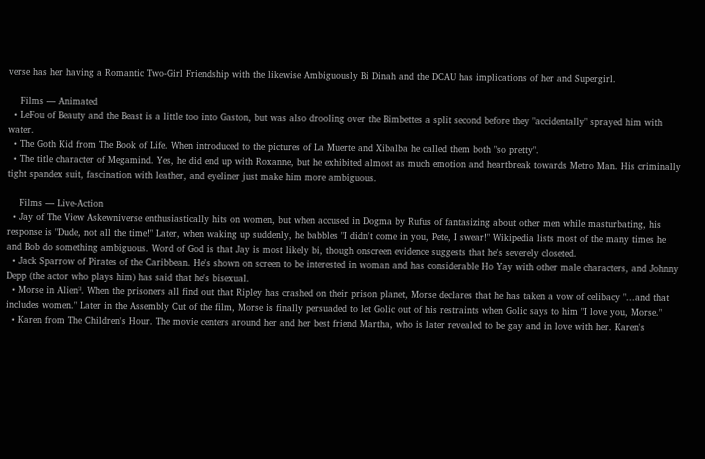verse has her having a Romantic Two-Girl Friendship with the likewise Ambiguously Bi Dinah and the DCAU has implications of her and Supergirl.

    Films — Animated
  • LeFou of Beauty and the Beast is a little too into Gaston, but was also drooling over the Bimbettes a split second before they "accidentally" sprayed him with water.
  • The Goth Kid from The Book of Life. When introduced to the pictures of La Muerte and Xibalba he called them both "so pretty".
  • The title character of Megamind. Yes, he did end up with Roxanne, but he exhibited almost as much emotion and heartbreak towards Metro Man. His criminally tight spandex suit, fascination with leather, and eyeliner just make him more ambiguous.

    Films — Live-Action
  • Jay of The View Askewniverse enthusiastically hits on women, but when accused in Dogma by Rufus of fantasizing about other men while masturbating, his response is "Dude, not all the time!" Later, when waking up suddenly, he babbles "I didn't come in you, Pete, I swear!" Wikipedia lists most of the many times he and Bob do something ambiguous. Word of God is that Jay is most likely bi, though onscreen evidence suggests that he's severely closeted.
  • Jack Sparrow of Pirates of the Caribbean. He's shown on screen to be interested in woman and has considerable Ho Yay with other male characters, and Johnny Depp (the actor who plays him) has said that he's bisexual.
  • Morse in Alien³. When the prisoners all find out that Ripley has crashed on their prison planet, Morse declares that he has taken a vow of celibacy "...and that includes women." Later in the Assembly Cut of the film, Morse is finally persuaded to let Golic out of his restraints when Golic says to him "I love you, Morse."
  • Karen from The Children's Hour. The movie centers around her and her best friend Martha, who is later revealed to be gay and in love with her. Karen's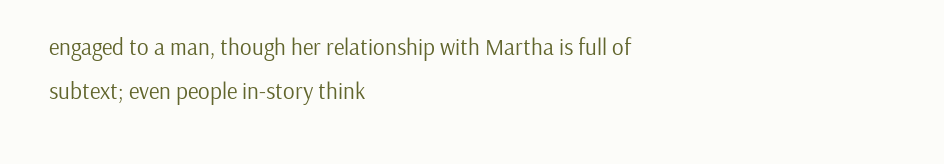engaged to a man, though her relationship with Martha is full of subtext; even people in-story think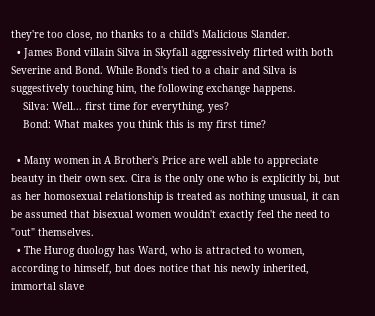they're too close, no thanks to a child's Malicious Slander.
  • James Bond villain Silva in Skyfall aggressively flirted with both Severine and Bond. While Bond's tied to a chair and Silva is suggestively touching him, the following exchange happens.
    Silva: Well... first time for everything, yes?
    Bond: What makes you think this is my first time?

  • Many women in A Brother's Price are well able to appreciate beauty in their own sex. Cira is the only one who is explicitly bi, but as her homosexual relationship is treated as nothing unusual, it can be assumed that bisexual women wouldn't exactly feel the need to "out" themselves.
  • The Hurog duology has Ward, who is attracted to women, according to himself, but does notice that his newly inherited, immortal slave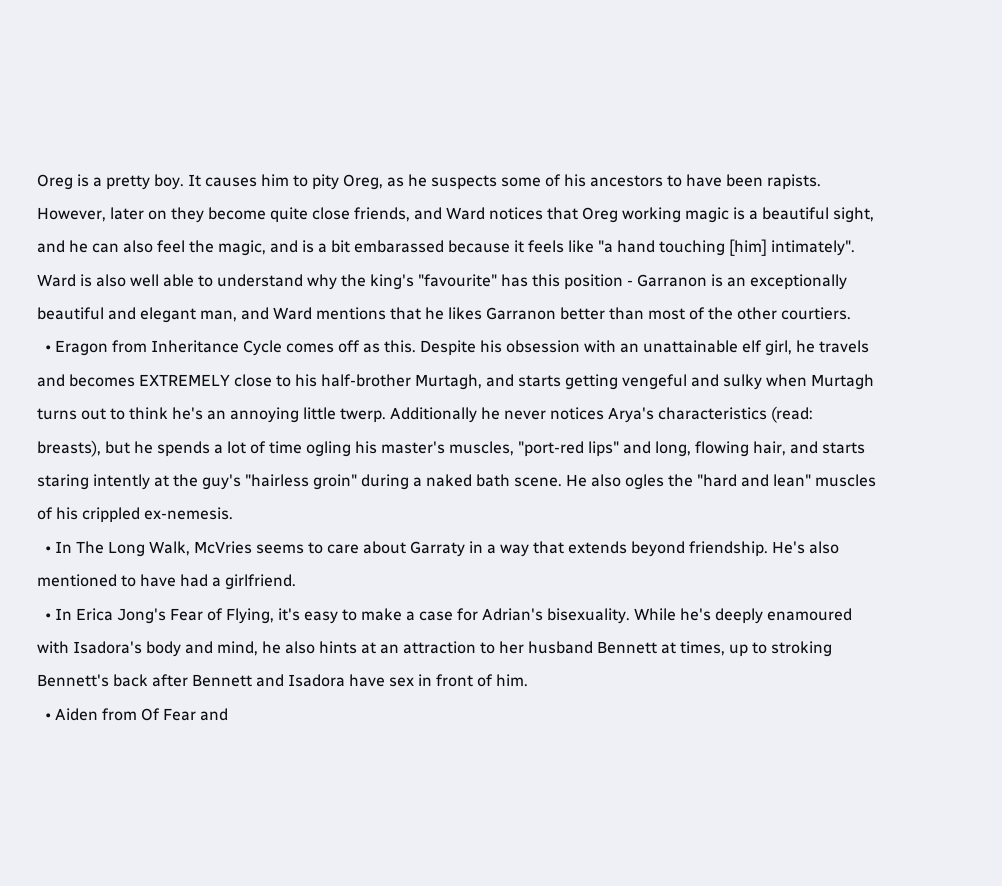Oreg is a pretty boy. It causes him to pity Oreg, as he suspects some of his ancestors to have been rapists. However, later on they become quite close friends, and Ward notices that Oreg working magic is a beautiful sight, and he can also feel the magic, and is a bit embarassed because it feels like "a hand touching [him] intimately". Ward is also well able to understand why the king's "favourite" has this position - Garranon is an exceptionally beautiful and elegant man, and Ward mentions that he likes Garranon better than most of the other courtiers.
  • Eragon from Inheritance Cycle comes off as this. Despite his obsession with an unattainable elf girl, he travels and becomes EXTREMELY close to his half-brother Murtagh, and starts getting vengeful and sulky when Murtagh turns out to think he's an annoying little twerp. Additionally he never notices Arya's characteristics (read: breasts), but he spends a lot of time ogling his master's muscles, "port-red lips" and long, flowing hair, and starts staring intently at the guy's "hairless groin" during a naked bath scene. He also ogles the "hard and lean" muscles of his crippled ex-nemesis.
  • In The Long Walk, McVries seems to care about Garraty in a way that extends beyond friendship. He's also mentioned to have had a girlfriend.
  • In Erica Jong's Fear of Flying, it's easy to make a case for Adrian's bisexuality. While he's deeply enamoured with Isadora's body and mind, he also hints at an attraction to her husband Bennett at times, up to stroking Bennett's back after Bennett and Isadora have sex in front of him.
  • Aiden from Of Fear and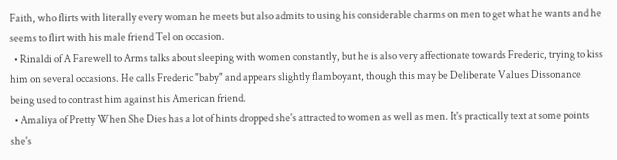Faith, who flirts with literally every woman he meets but also admits to using his considerable charms on men to get what he wants and he seems to flirt with his male friend Tel on occasion.
  • Rinaldi of A Farewell to Arms talks about sleeping with women constantly, but he is also very affectionate towards Frederic, trying to kiss him on several occasions. He calls Frederic "baby" and appears slightly flamboyant, though this may be Deliberate Values Dissonance being used to contrast him against his American friend.
  • Amaliya of Pretty When She Dies has a lot of hints dropped she's attracted to women as well as men. It's practically text at some points she's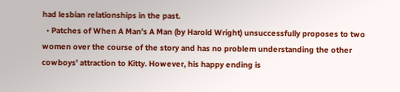had lesbian relationships in the past.
  • Patches of When A Man's A Man (by Harold Wright) unsuccessfully proposes to two women over the course of the story and has no problem understanding the other cowboys' attraction to Kitty. However, his happy ending is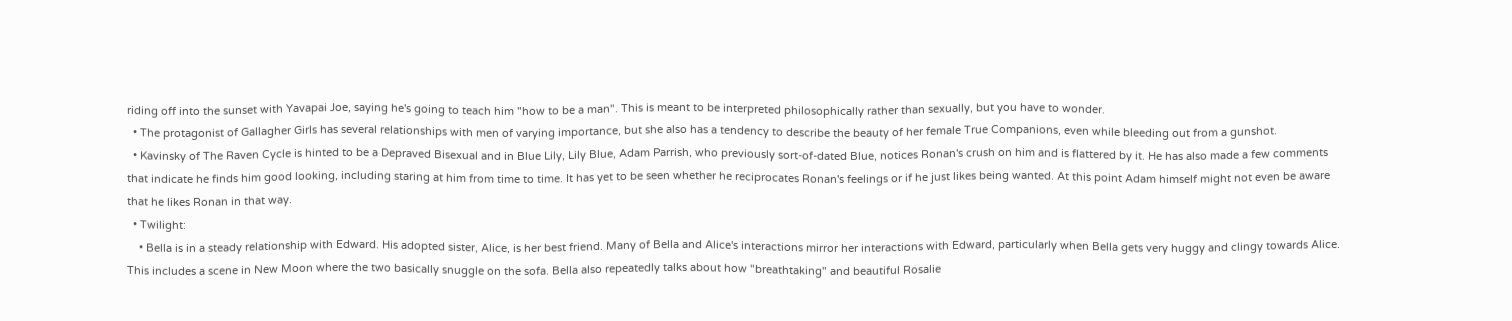riding off into the sunset with Yavapai Joe, saying he's going to teach him "how to be a man". This is meant to be interpreted philosophically rather than sexually, but you have to wonder.
  • The protagonist of Gallagher Girls has several relationships with men of varying importance, but she also has a tendency to describe the beauty of her female True Companions, even while bleeding out from a gunshot.
  • Kavinsky of The Raven Cycle is hinted to be a Depraved Bisexual and in Blue Lily, Lily Blue, Adam Parrish, who previously sort-of-dated Blue, notices Ronan's crush on him and is flattered by it. He has also made a few comments that indicate he finds him good looking, including staring at him from time to time. It has yet to be seen whether he reciprocates Ronan's feelings or if he just likes being wanted. At this point Adam himself might not even be aware that he likes Ronan in that way.
  • Twilight:
    • Bella is in a steady relationship with Edward. His adopted sister, Alice, is her best friend. Many of Bella and Alice's interactions mirror her interactions with Edward, particularly when Bella gets very huggy and clingy towards Alice. This includes a scene in New Moon where the two basically snuggle on the sofa. Bella also repeatedly talks about how "breathtaking" and beautiful Rosalie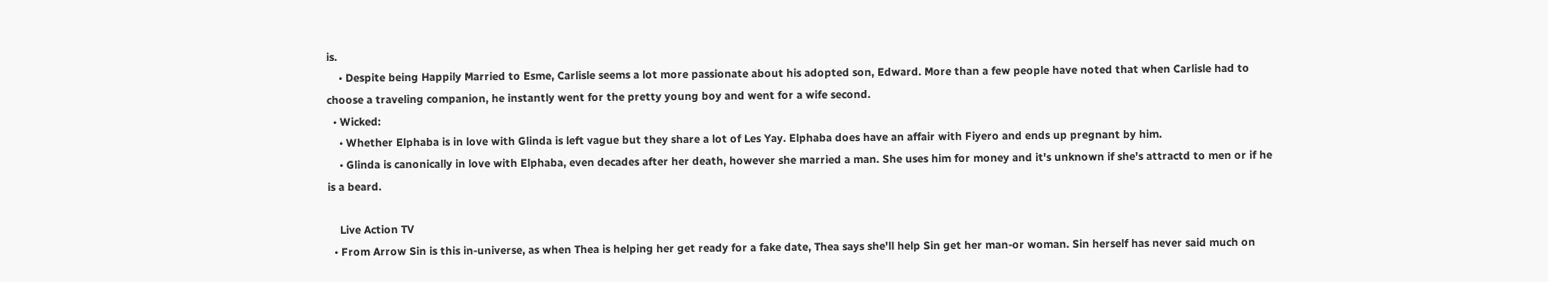is.
    • Despite being Happily Married to Esme, Carlisle seems a lot more passionate about his adopted son, Edward. More than a few people have noted that when Carlisle had to choose a traveling companion, he instantly went for the pretty young boy and went for a wife second.
  • Wicked:
    • Whether Elphaba is in love with Glinda is left vague but they share a lot of Les Yay. Elphaba does have an affair with Fiyero and ends up pregnant by him.
    • Glinda is canonically in love with Elphaba, even decades after her death, however she married a man. She uses him for money and it's unknown if she's attractd to men or if he is a beard.

    Live Action TV
  • From Arrow Sin is this in-universe, as when Thea is helping her get ready for a fake date, Thea says she'll help Sin get her man-or woman. Sin herself has never said much on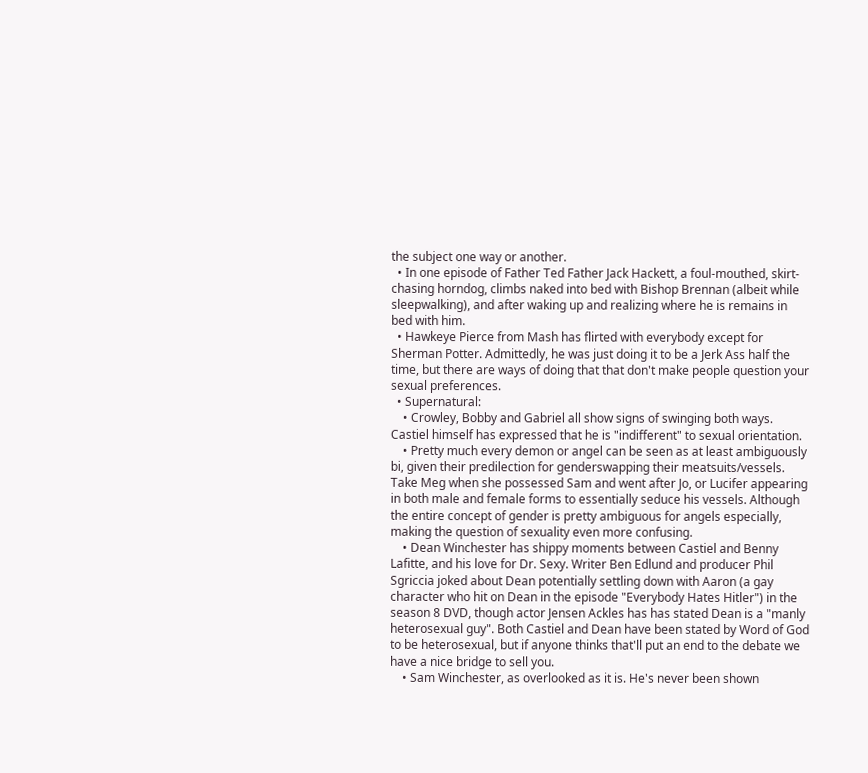the subject one way or another.
  • In one episode of Father Ted Father Jack Hackett, a foul-mouthed, skirt-chasing horndog, climbs naked into bed with Bishop Brennan (albeit while sleepwalking), and after waking up and realizing where he is remains in bed with him.
  • Hawkeye Pierce from Mash has flirted with everybody except for Sherman Potter. Admittedly, he was just doing it to be a Jerk Ass half the time, but there are ways of doing that that don't make people question your sexual preferences.
  • Supernatural:
    • Crowley, Bobby and Gabriel all show signs of swinging both ways. Castiel himself has expressed that he is "indifferent" to sexual orientation.
    • Pretty much every demon or angel can be seen as at least ambiguously bi, given their predilection for genderswapping their meatsuits/vessels. Take Meg when she possessed Sam and went after Jo, or Lucifer appearing in both male and female forms to essentially seduce his vessels. Although the entire concept of gender is pretty ambiguous for angels especially, making the question of sexuality even more confusing.
    • Dean Winchester has shippy moments between Castiel and Benny Lafitte, and his love for Dr. Sexy. Writer Ben Edlund and producer Phil Sgriccia joked about Dean potentially settling down with Aaron (a gay character who hit on Dean in the episode "Everybody Hates Hitler") in the season 8 DVD, though actor Jensen Ackles has has stated Dean is a "manly heterosexual guy". Both Castiel and Dean have been stated by Word of God to be heterosexual, but if anyone thinks that'll put an end to the debate we have a nice bridge to sell you.
    • Sam Winchester, as overlooked as it is. He's never been shown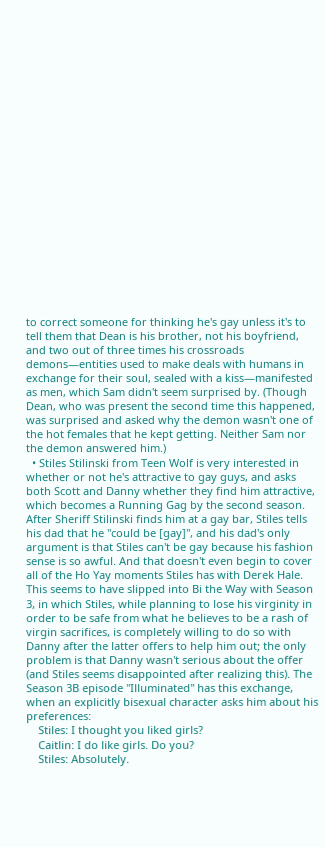to correct someone for thinking he's gay unless it's to tell them that Dean is his brother, not his boyfriend, and two out of three times his crossroads demons—entities used to make deals with humans in exchange for their soul, sealed with a kiss—manifested as men, which Sam didn't seem surprised by. (Though Dean, who was present the second time this happened, was surprised and asked why the demon wasn't one of the hot females that he kept getting. Neither Sam nor the demon answered him.)
  • Stiles Stilinski from Teen Wolf is very interested in whether or not he's attractive to gay guys, and asks both Scott and Danny whether they find him attractive, which becomes a Running Gag by the second season. After Sheriff Stilinski finds him at a gay bar, Stiles tells his dad that he "could be [gay]", and his dad's only argument is that Stiles can't be gay because his fashion sense is so awful. And that doesn't even begin to cover all of the Ho Yay moments Stiles has with Derek Hale. This seems to have slipped into Bi the Way with Season 3, in which Stiles, while planning to lose his virginity in order to be safe from what he believes to be a rash of virgin sacrifices, is completely willing to do so with Danny after the latter offers to help him out; the only problem is that Danny wasn't serious about the offer (and Stiles seems disappointed after realizing this). The Season 3B episode "Illuminated" has this exchange, when an explicitly bisexual character asks him about his preferences:
    Stiles: I thought you liked girls?
    Caitlin: I do like girls. Do you?
    Stiles: Absolutely.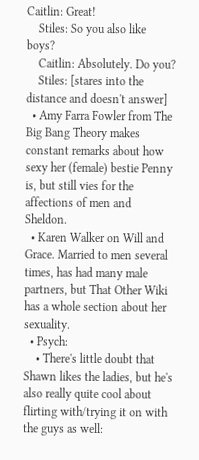Caitlin: Great!
    Stiles: So you also like boys?
    Caitlin: Absolutely. Do you?
    Stiles: [stares into the distance and doesn't answer]
  • Amy Farra Fowler from The Big Bang Theory makes constant remarks about how sexy her (female) bestie Penny is, but still vies for the affections of men and Sheldon.
  • Karen Walker on Will and Grace. Married to men several times, has had many male partners, but That Other Wiki has a whole section about her sexuality.
  • Psych:
    • There's little doubt that Shawn likes the ladies, but he's also really quite cool about flirting with/trying it on with the guys as well: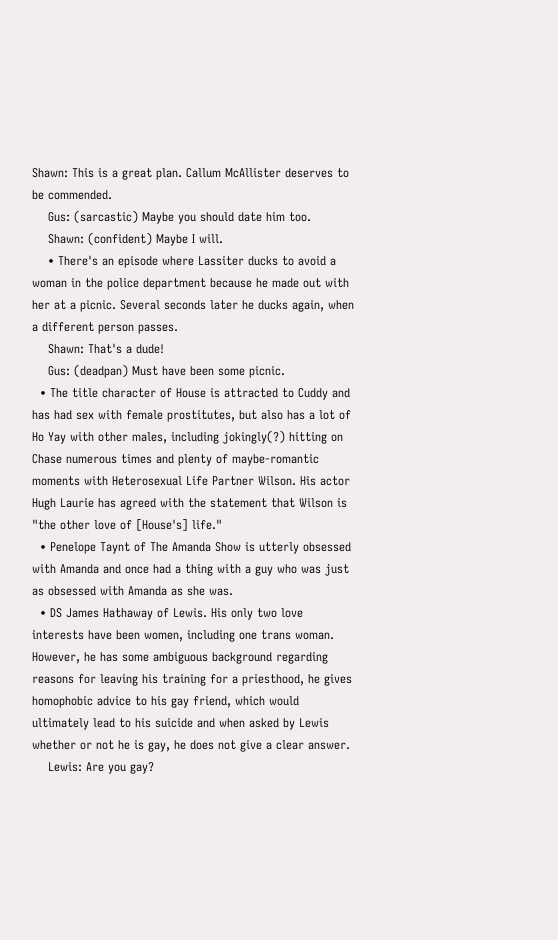Shawn: This is a great plan. Callum McAllister deserves to be commended.
    Gus: (sarcastic) Maybe you should date him too.
    Shawn: (confident) Maybe I will.
    • There's an episode where Lassiter ducks to avoid a woman in the police department because he made out with her at a picnic. Several seconds later he ducks again, when a different person passes.
    Shawn: That's a dude!
    Gus: (deadpan) Must have been some picnic.
  • The title character of House is attracted to Cuddy and has had sex with female prostitutes, but also has a lot of Ho Yay with other males, including jokingly(?) hitting on Chase numerous times and plenty of maybe-romantic moments with Heterosexual Life Partner Wilson. His actor Hugh Laurie has agreed with the statement that Wilson is "the other love of [House's] life."
  • Penelope Taynt of The Amanda Show is utterly obsessed with Amanda and once had a thing with a guy who was just as obsessed with Amanda as she was.
  • DS James Hathaway of Lewis. His only two love interests have been women, including one trans woman. However, he has some ambiguous background regarding reasons for leaving his training for a priesthood, he gives homophobic advice to his gay friend, which would ultimately lead to his suicide and when asked by Lewis whether or not he is gay, he does not give a clear answer.
    Lewis: Are you gay?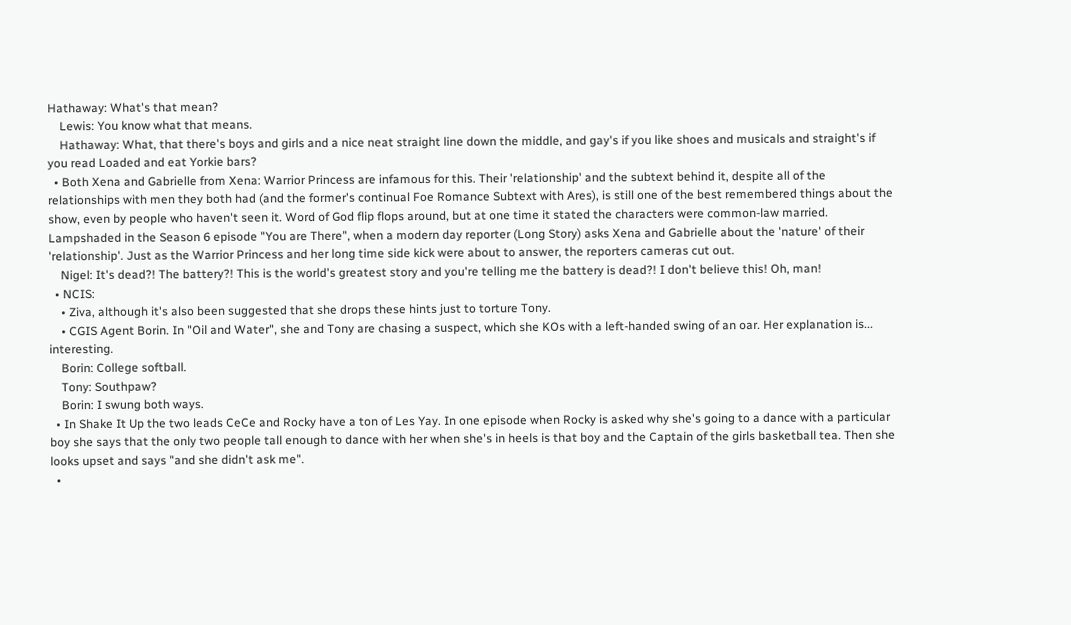Hathaway: What's that mean?
    Lewis: You know what that means.
    Hathaway: What, that there's boys and girls and a nice neat straight line down the middle, and gay's if you like shoes and musicals and straight's if you read Loaded and eat Yorkie bars?
  • Both Xena and Gabrielle from Xena: Warrior Princess are infamous for this. Their 'relationship' and the subtext behind it, despite all of the relationships with men they both had (and the former's continual Foe Romance Subtext with Ares), is still one of the best remembered things about the show, even by people who haven't seen it. Word of God flip flops around, but at one time it stated the characters were common-law married. Lampshaded in the Season 6 episode "You are There", when a modern day reporter (Long Story) asks Xena and Gabrielle about the 'nature' of their 'relationship'. Just as the Warrior Princess and her long time side kick were about to answer, the reporters cameras cut out.
    Nigel: It's dead?! The battery?! This is the world's greatest story and you're telling me the battery is dead?! I don't believe this! Oh, man!
  • NCIS:
    • Ziva, although it's also been suggested that she drops these hints just to torture Tony.
    • CGIS Agent Borin. In "Oil and Water", she and Tony are chasing a suspect, which she KOs with a left-handed swing of an oar. Her explanation is... interesting.
    Borin: College softball.
    Tony: Southpaw?
    Borin: I swung both ways.
  • In Shake It Up the two leads CeCe and Rocky have a ton of Les Yay. In one episode when Rocky is asked why she's going to a dance with a particular boy she says that the only two people tall enough to dance with her when she's in heels is that boy and the Captain of the girls basketball tea. Then she looks upset and says "and she didn't ask me".
  •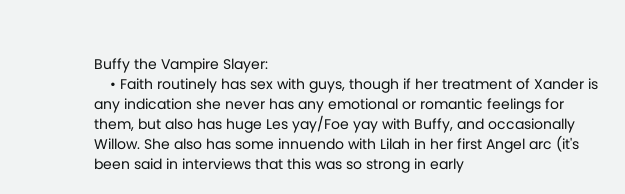Buffy the Vampire Slayer:
    • Faith routinely has sex with guys, though if her treatment of Xander is any indication she never has any emotional or romantic feelings for them, but also has huge Les yay/Foe yay with Buffy, and occasionally Willow. She also has some innuendo with Lilah in her first Angel arc (it's been said in interviews that this was so strong in early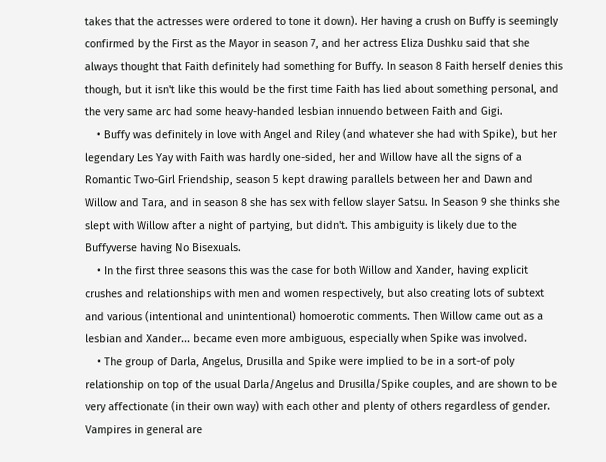takes that the actresses were ordered to tone it down). Her having a crush on Buffy is seemingly confirmed by the First as the Mayor in season 7, and her actress Eliza Dushku said that she always thought that Faith definitely had something for Buffy. In season 8 Faith herself denies this though, but it isn't like this would be the first time Faith has lied about something personal, and the very same arc had some heavy-handed lesbian innuendo between Faith and Gigi.
    • Buffy was definitely in love with Angel and Riley (and whatever she had with Spike), but her legendary Les Yay with Faith was hardly one-sided, her and Willow have all the signs of a Romantic Two-Girl Friendship, season 5 kept drawing parallels between her and Dawn and Willow and Tara, and in season 8 she has sex with fellow slayer Satsu. In Season 9 she thinks she slept with Willow after a night of partying, but didn't. This ambiguity is likely due to the Buffyverse having No Bisexuals.
    • In the first three seasons this was the case for both Willow and Xander, having explicit crushes and relationships with men and women respectively, but also creating lots of subtext and various (intentional and unintentional) homoerotic comments. Then Willow came out as a lesbian and Xander... became even more ambiguous, especially when Spike was involved.
    • The group of Darla, Angelus, Drusilla and Spike were implied to be in a sort-of poly relationship on top of the usual Darla/Angelus and Drusilla/Spike couples, and are shown to be very affectionate (in their own way) with each other and plenty of others regardless of gender. Vampires in general are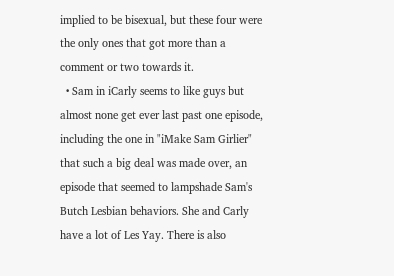implied to be bisexual, but these four were the only ones that got more than a comment or two towards it.
  • Sam in iCarly seems to like guys but almost none get ever last past one episode, including the one in "iMake Sam Girlier" that such a big deal was made over, an episode that seemed to lampshade Sam's Butch Lesbian behaviors. She and Carly have a lot of Les Yay. There is also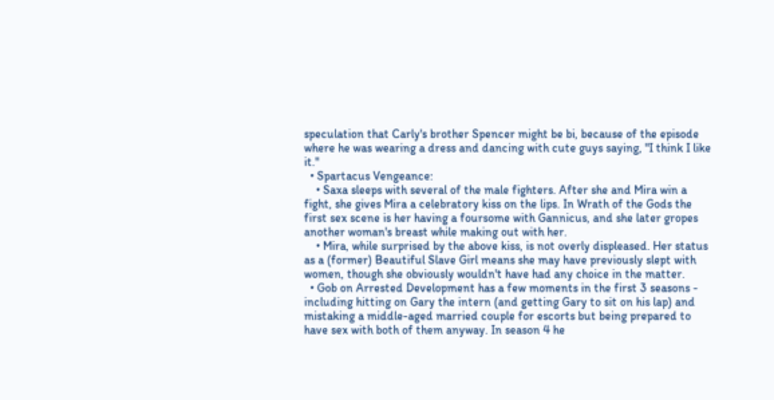speculation that Carly's brother Spencer might be bi, because of the episode where he was wearing a dress and dancing with cute guys saying, "I think I like it."
  • Spartacus Vengeance:
    • Saxa sleeps with several of the male fighters. After she and Mira win a fight, she gives Mira a celebratory kiss on the lips. In Wrath of the Gods the first sex scene is her having a foursome with Gannicus, and she later gropes another woman's breast while making out with her.
    • Mira, while surprised by the above kiss, is not overly displeased. Her status as a (former) Beautiful Slave Girl means she may have previously slept with women, though she obviously wouldn't have had any choice in the matter.
  • Gob on Arrested Development has a few moments in the first 3 seasons - including hitting on Gary the intern (and getting Gary to sit on his lap) and mistaking a middle-aged married couple for escorts but being prepared to have sex with both of them anyway. In season 4 he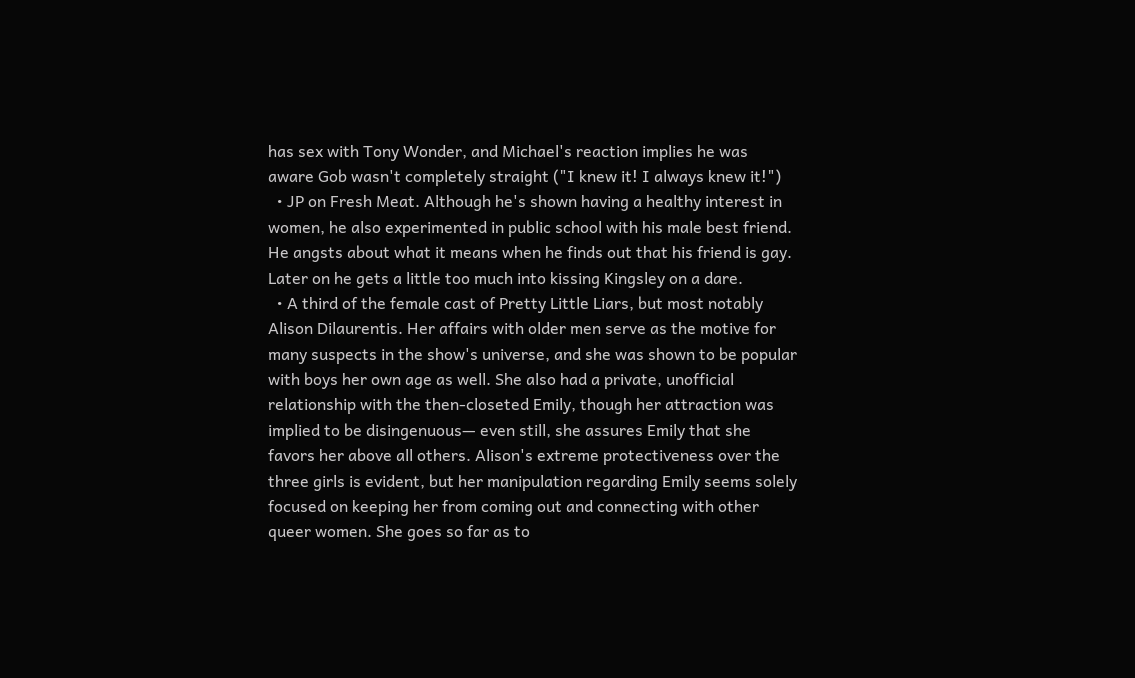has sex with Tony Wonder, and Michael's reaction implies he was aware Gob wasn't completely straight ("I knew it! I always knew it!")
  • JP on Fresh Meat. Although he's shown having a healthy interest in women, he also experimented in public school with his male best friend. He angsts about what it means when he finds out that his friend is gay. Later on he gets a little too much into kissing Kingsley on a dare.
  • A third of the female cast of Pretty Little Liars, but most notably Alison Dilaurentis. Her affairs with older men serve as the motive for many suspects in the show's universe, and she was shown to be popular with boys her own age as well. She also had a private, unofficial relationship with the then-closeted Emily, though her attraction was implied to be disingenuous— even still, she assures Emily that she favors her above all others. Alison's extreme protectiveness over the three girls is evident, but her manipulation regarding Emily seems solely focused on keeping her from coming out and connecting with other queer women. She goes so far as to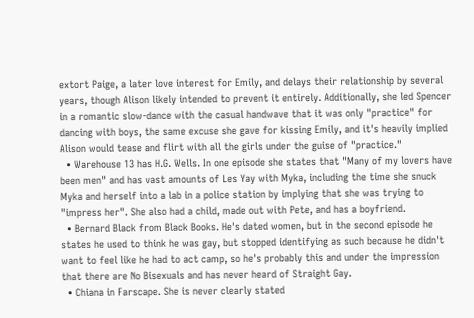extort Paige, a later love interest for Emily, and delays their relationship by several years, though Alison likely intended to prevent it entirely. Additionally, she led Spencer in a romantic slow-dance with the casual handwave that it was only "practice" for dancing with boys, the same excuse she gave for kissing Emily, and it's heavily implied Alison would tease and flirt with all the girls under the guise of "practice."
  • Warehouse 13 has H.G. Wells. In one episode she states that "Many of my lovers have been men" and has vast amounts of Les Yay with Myka, including the time she snuck Myka and herself into a lab in a police station by implying that she was trying to "impress her". She also had a child, made out with Pete, and has a boyfriend.
  • Bernard Black from Black Books. He's dated women, but in the second episode he states he used to think he was gay, but stopped identifying as such because he didn't want to feel like he had to act camp, so he's probably this and under the impression that there are No Bisexuals and has never heard of Straight Gay.
  • Chiana in Farscape. She is never clearly stated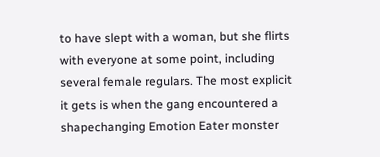to have slept with a woman, but she flirts with everyone at some point, including several female regulars. The most explicit it gets is when the gang encountered a shapechanging Emotion Eater monster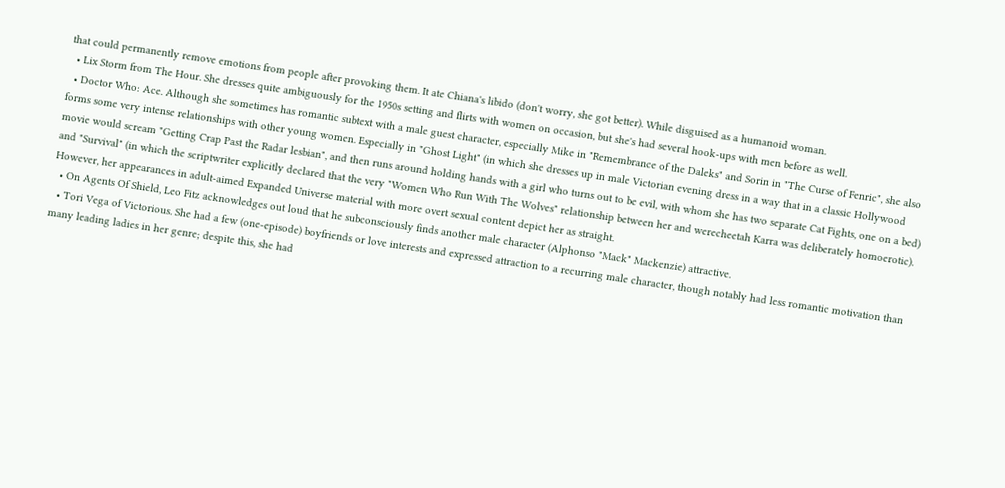that could permanently remove emotions from people after provoking them. It ate Chiana's libido (don't worry, she got better). While disguised as a humanoid woman.
  • Lix Storm from The Hour. She dresses quite ambiguously for the 1950s setting and flirts with women on occasion, but she's had several hook-ups with men before as well.
  • Doctor Who: Ace. Although she sometimes has romantic subtext with a male guest character, especially Mike in "Remembrance of the Daleks" and Sorin in "The Curse of Fenric", she also forms some very intense relationships with other young women. Especially in "Ghost Light" (in which she dresses up in male Victorian evening dress in a way that in a classic Hollywood movie would scream "Getting Crap Past the Radar lesbian", and then runs around holding hands with a girl who turns out to be evil, with whom she has two separate Cat Fights, one on a bed) and "Survival" (in which the scriptwriter explicitly declared that the very "Women Who Run With The Wolves" relationship between her and werecheetah Karra was deliberately homoerotic). However, her appearances in adult-aimed Expanded Universe material with more overt sexual content depict her as straight.
  • On Agents Of Shield, Leo Fitz acknowledges out loud that he subconsciously finds another male character (Alphonso "Mack" Mackenzie) attractive.
  • Tori Vega of Victorious. She had a few (one-episode) boyfriends or love interests and expressed attraction to a recurring male character, though notably had less romantic motivation than many leading ladies in her genre; despite this, she had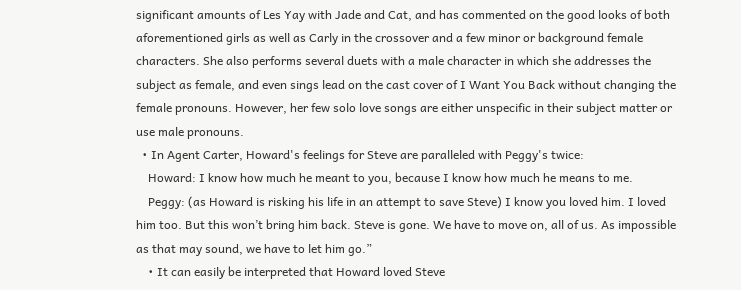significant amounts of Les Yay with Jade and Cat, and has commented on the good looks of both aforementioned girls as well as Carly in the crossover and a few minor or background female characters. She also performs several duets with a male character in which she addresses the subject as female, and even sings lead on the cast cover of I Want You Back without changing the female pronouns. However, her few solo love songs are either unspecific in their subject matter or use male pronouns.
  • In Agent Carter, Howard's feelings for Steve are paralleled with Peggy's twice:
    Howard: I know how much he meant to you, because I know how much he means to me.
    Peggy: (as Howard is risking his life in an attempt to save Steve) I know you loved him. I loved him too. But this won’t bring him back. Steve is gone. We have to move on, all of us. As impossible as that may sound, we have to let him go.”
    • It can easily be interpreted that Howard loved Steve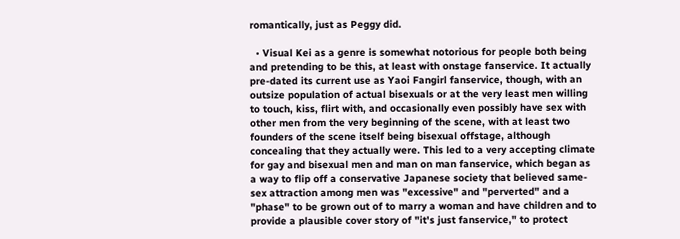romantically, just as Peggy did.

  • Visual Kei as a genre is somewhat notorious for people both being and pretending to be this, at least with onstage fanservice. It actually pre-dated its current use as Yaoi Fangirl fanservice, though, with an outsize population of actual bisexuals or at the very least men willing to touch, kiss, flirt with, and occasionally even possibly have sex with other men from the very beginning of the scene, with at least two founders of the scene itself being bisexual offstage, although concealing that they actually were. This led to a very accepting climate for gay and bisexual men and man on man fanservice, which began as a way to flip off a conservative Japanese society that believed same-sex attraction among men was "excessive" and "perverted" and a "phase" to be grown out of to marry a woman and have children and to provide a plausible cover story of "it's just fanservice," to protect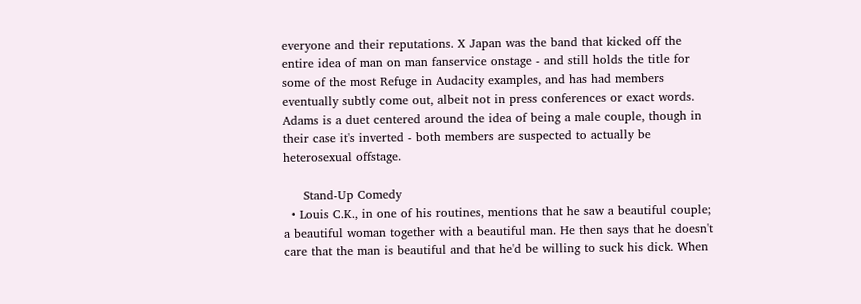everyone and their reputations. X Japan was the band that kicked off the entire idea of man on man fanservice onstage - and still holds the title for some of the most Refuge in Audacity examples, and has had members eventually subtly come out, albeit not in press conferences or exact words. Adams is a duet centered around the idea of being a male couple, though in their case it's inverted - both members are suspected to actually be heterosexual offstage.

     Stand-Up Comedy
  • Louis C.K., in one of his routines, mentions that he saw a beautiful couple; a beautiful woman together with a beautiful man. He then says that he doesn't care that the man is beautiful and that he'd be willing to suck his dick. When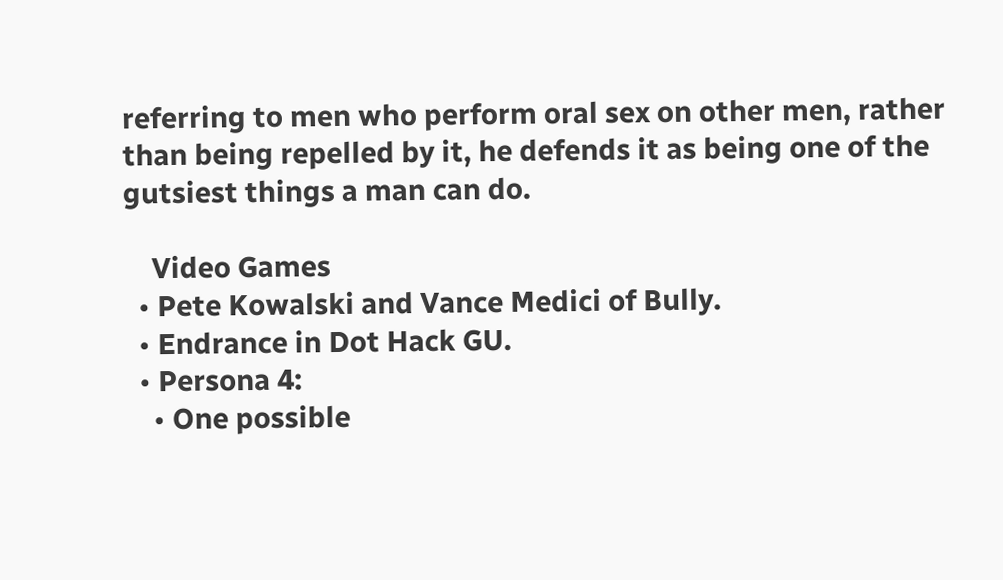referring to men who perform oral sex on other men, rather than being repelled by it, he defends it as being one of the gutsiest things a man can do.

    Video Games
  • Pete Kowalski and Vance Medici of Bully.
  • Endrance in Dot Hack GU.
  • Persona 4:
    • One possible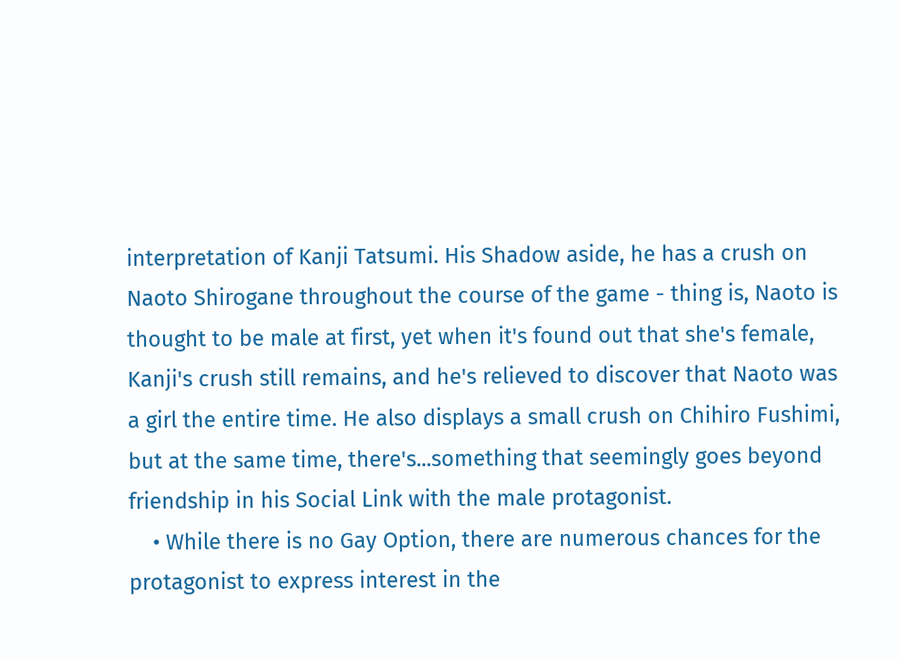interpretation of Kanji Tatsumi. His Shadow aside, he has a crush on Naoto Shirogane throughout the course of the game - thing is, Naoto is thought to be male at first, yet when it's found out that she's female, Kanji's crush still remains, and he's relieved to discover that Naoto was a girl the entire time. He also displays a small crush on Chihiro Fushimi, but at the same time, there's...something that seemingly goes beyond friendship in his Social Link with the male protagonist.
    • While there is no Gay Option, there are numerous chances for the protagonist to express interest in the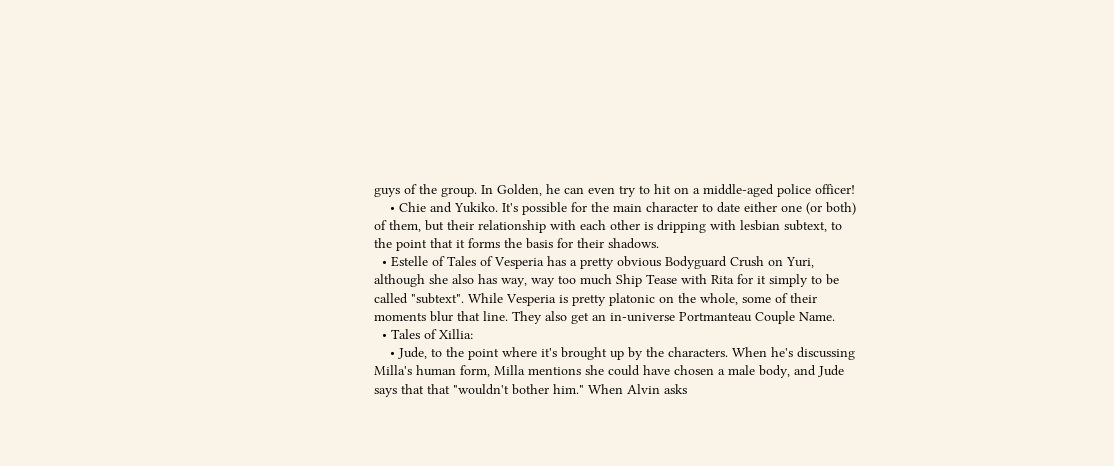guys of the group. In Golden, he can even try to hit on a middle-aged police officer!
    • Chie and Yukiko. It's possible for the main character to date either one (or both) of them, but their relationship with each other is dripping with lesbian subtext, to the point that it forms the basis for their shadows.
  • Estelle of Tales of Vesperia has a pretty obvious Bodyguard Crush on Yuri, although she also has way, way too much Ship Tease with Rita for it simply to be called "subtext". While Vesperia is pretty platonic on the whole, some of their moments blur that line. They also get an in-universe Portmanteau Couple Name.
  • Tales of Xillia:
    • Jude, to the point where it's brought up by the characters. When he's discussing Milla's human form, Milla mentions she could have chosen a male body, and Jude says that that "wouldn't bother him." When Alvin asks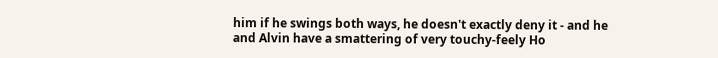him if he swings both ways, he doesn't exactly deny it - and he and Alvin have a smattering of very touchy-feely Ho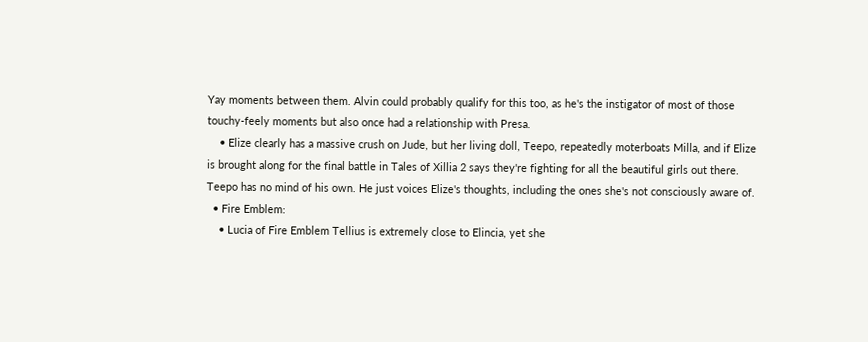Yay moments between them. Alvin could probably qualify for this too, as he's the instigator of most of those touchy-feely moments but also once had a relationship with Presa.
    • Elize clearly has a massive crush on Jude, but her living doll, Teepo, repeatedly moterboats Milla, and if Elize is brought along for the final battle in Tales of Xillia 2 says they're fighting for all the beautiful girls out there. Teepo has no mind of his own. He just voices Elize's thoughts, including the ones she's not consciously aware of.
  • Fire Emblem:
    • Lucia of Fire Emblem Tellius is extremely close to Elincia, yet she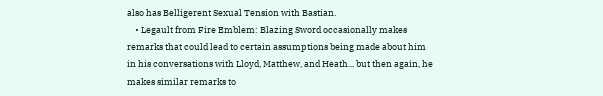also has Belligerent Sexual Tension with Bastian.
    • Legault from Fire Emblem: Blazing Sword occasionally makes remarks that could lead to certain assumptions being made about him in his conversations with Lloyd, Matthew, and Heath... but then again, he makes similar remarks to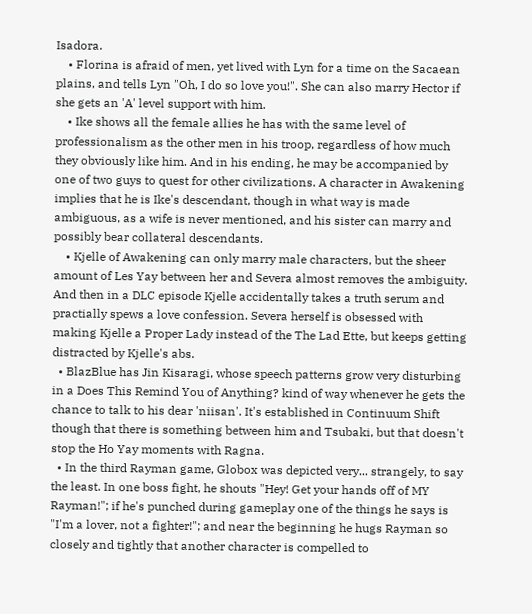Isadora.
    • Florina is afraid of men, yet lived with Lyn for a time on the Sacaean plains, and tells Lyn "Oh, I do so love you!". She can also marry Hector if she gets an 'A' level support with him.
    • Ike shows all the female allies he has with the same level of professionalism as the other men in his troop, regardless of how much they obviously like him. And in his ending, he may be accompanied by one of two guys to quest for other civilizations. A character in Awakening implies that he is Ike's descendant, though in what way is made ambiguous, as a wife is never mentioned, and his sister can marry and possibly bear collateral descendants.
    • Kjelle of Awakening can only marry male characters, but the sheer amount of Les Yay between her and Severa almost removes the ambiguity. And then in a DLC episode Kjelle accidentally takes a truth serum and practially spews a love confession. Severa herself is obsessed with making Kjelle a Proper Lady instead of the The Lad Ette, but keeps getting distracted by Kjelle's abs.
  • BlazBlue has Jin Kisaragi, whose speech patterns grow very disturbing in a Does This Remind You of Anything? kind of way whenever he gets the chance to talk to his dear 'niisan'. It's established in Continuum Shift though that there is something between him and Tsubaki, but that doesn't stop the Ho Yay moments with Ragna.
  • In the third Rayman game, Globox was depicted very... strangely, to say the least. In one boss fight, he shouts "Hey! Get your hands off of MY Rayman!"; if he's punched during gameplay one of the things he says is "I'm a lover, not a fighter!"; and near the beginning he hugs Rayman so closely and tightly that another character is compelled to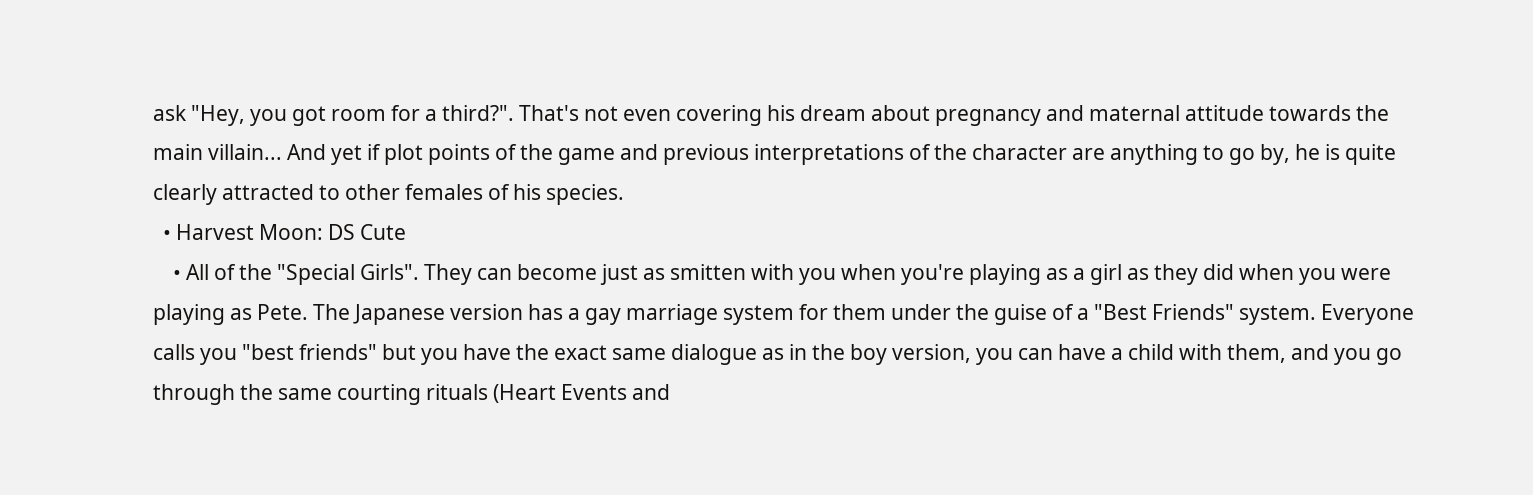ask "Hey, you got room for a third?". That's not even covering his dream about pregnancy and maternal attitude towards the main villain... And yet if plot points of the game and previous interpretations of the character are anything to go by, he is quite clearly attracted to other females of his species.
  • Harvest Moon: DS Cute
    • All of the "Special Girls". They can become just as smitten with you when you're playing as a girl as they did when you were playing as Pete. The Japanese version has a gay marriage system for them under the guise of a "Best Friends" system. Everyone calls you "best friends" but you have the exact same dialogue as in the boy version, you can have a child with them, and you go through the same courting rituals (Heart Events and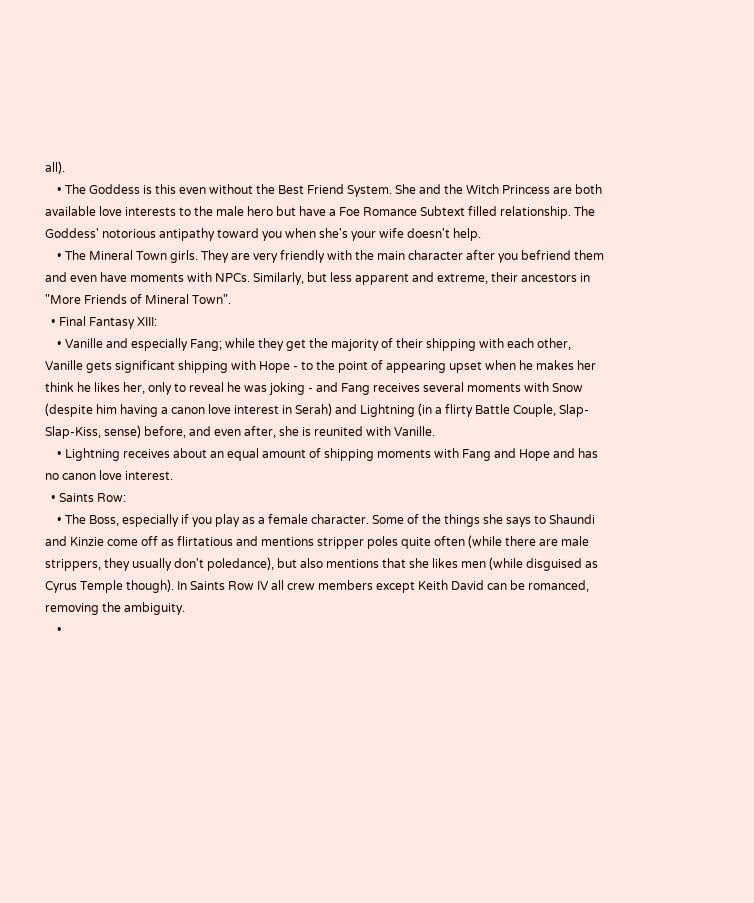all).
    • The Goddess is this even without the Best Friend System. She and the Witch Princess are both available love interests to the male hero but have a Foe Romance Subtext filled relationship. The Goddess' notorious antipathy toward you when she's your wife doesn't help.
    • The Mineral Town girls. They are very friendly with the main character after you befriend them and even have moments with NPCs. Similarly, but less apparent and extreme, their ancestors in "More Friends of Mineral Town".
  • Final Fantasy XIII:
    • Vanille and especially Fang; while they get the majority of their shipping with each other, Vanille gets significant shipping with Hope - to the point of appearing upset when he makes her think he likes her, only to reveal he was joking - and Fang receives several moments with Snow (despite him having a canon love interest in Serah) and Lightning (in a flirty Battle Couple, Slap-Slap-Kiss, sense) before, and even after, she is reunited with Vanille.
    • Lightning receives about an equal amount of shipping moments with Fang and Hope and has no canon love interest.
  • Saints Row:
    • The Boss, especially if you play as a female character. Some of the things she says to Shaundi and Kinzie come off as flirtatious and mentions stripper poles quite often (while there are male strippers, they usually don't poledance), but also mentions that she likes men (while disguised as Cyrus Temple though). In Saints Row IV all crew members except Keith David can be romanced, removing the ambiguity.
    •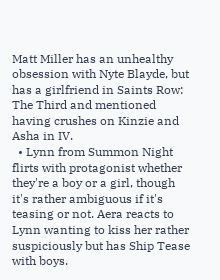Matt Miller has an unhealthy obsession with Nyte Blayde, but has a girlfriend in Saints Row: The Third and mentioned having crushes on Kinzie and Asha in IV.
  • Lynn from Summon Night flirts with protagonist whether they're a boy or a girl, though it's rather ambiguous if it's teasing or not. Aera reacts to Lynn wanting to kiss her rather suspiciously but has Ship Tease with boys.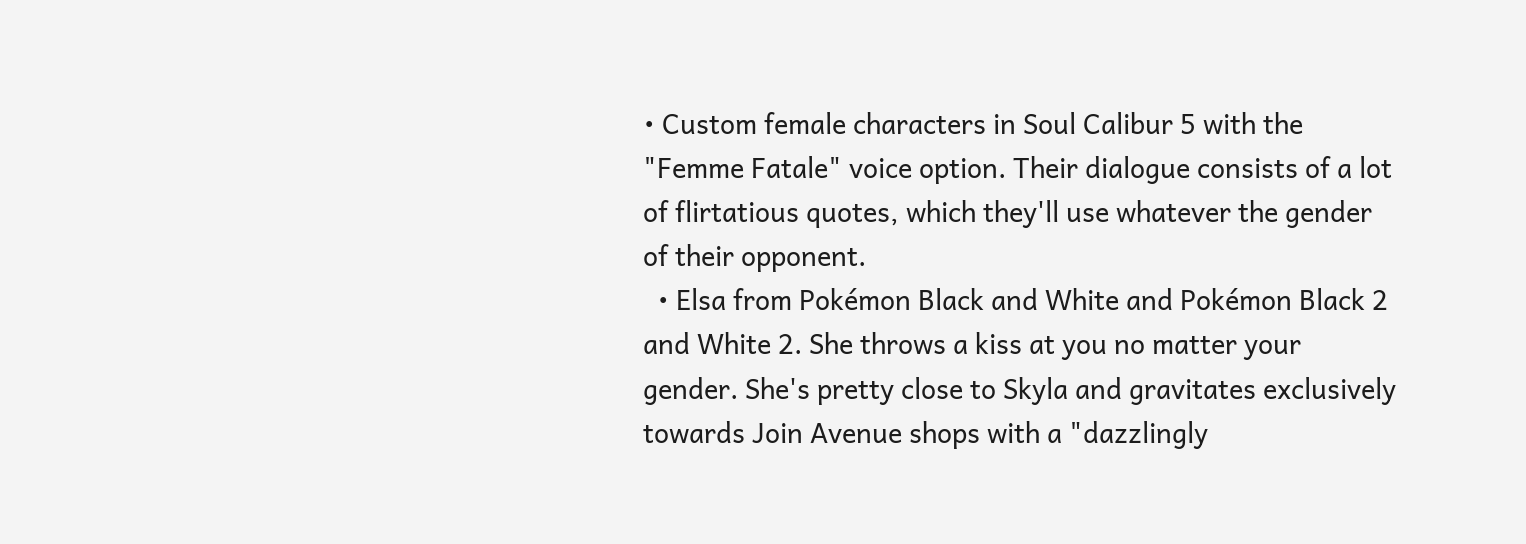• Custom female characters in Soul Calibur 5 with the "Femme Fatale" voice option. Their dialogue consists of a lot of flirtatious quotes, which they'll use whatever the gender of their opponent.
  • Elsa from Pokémon Black and White and Pokémon Black 2 and White 2. She throws a kiss at you no matter your gender. She's pretty close to Skyla and gravitates exclusively towards Join Avenue shops with a "dazzlingly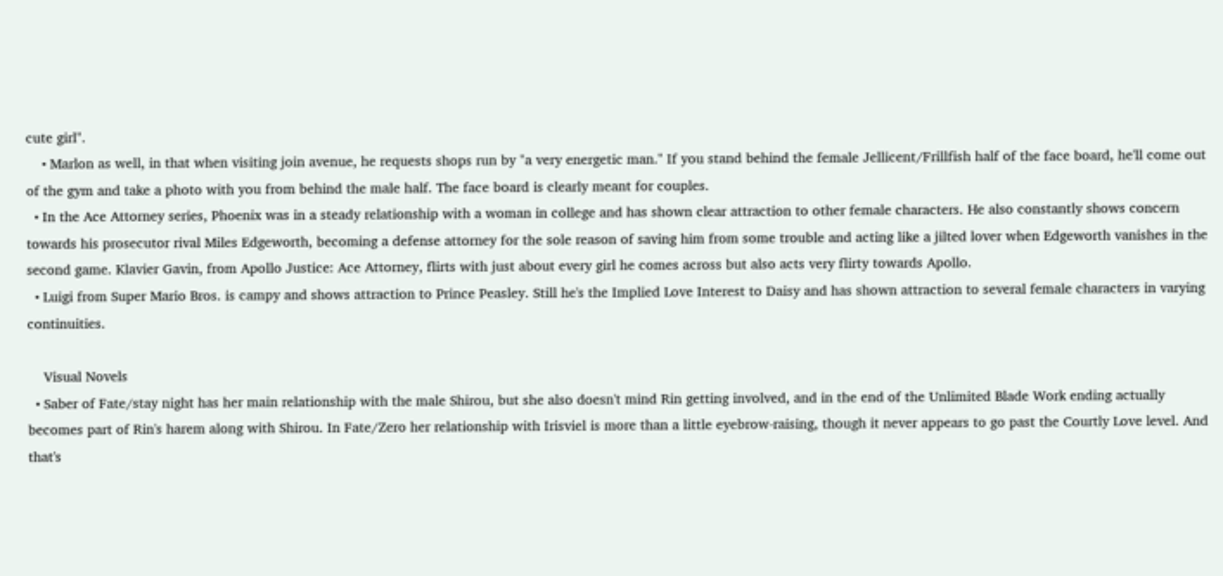cute girl".
    • Marlon as well, in that when visiting join avenue, he requests shops run by "a very energetic man." If you stand behind the female Jellicent/Frillfish half of the face board, he'll come out of the gym and take a photo with you from behind the male half. The face board is clearly meant for couples.
  • In the Ace Attorney series, Phoenix was in a steady relationship with a woman in college and has shown clear attraction to other female characters. He also constantly shows concern towards his prosecutor rival Miles Edgeworth, becoming a defense attorney for the sole reason of saving him from some trouble and acting like a jilted lover when Edgeworth vanishes in the second game. Klavier Gavin, from Apollo Justice: Ace Attorney, flirts with just about every girl he comes across but also acts very flirty towards Apollo.
  • Luigi from Super Mario Bros. is campy and shows attraction to Prince Peasley. Still he's the Implied Love Interest to Daisy and has shown attraction to several female characters in varying continuities.

    Visual Novels
  • Saber of Fate/stay night has her main relationship with the male Shirou, but she also doesn't mind Rin getting involved, and in the end of the Unlimited Blade Work ending actually becomes part of Rin's harem along with Shirou. In Fate/Zero her relationship with Irisviel is more than a little eyebrow-raising, though it never appears to go past the Courtly Love level. And that's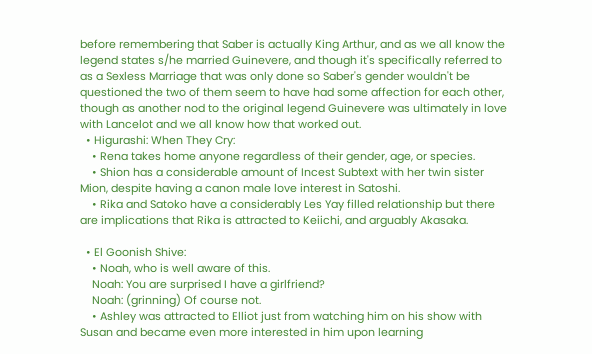before remembering that Saber is actually King Arthur, and as we all know the legend states s/he married Guinevere, and though it's specifically referred to as a Sexless Marriage that was only done so Saber's gender wouldn't be questioned the two of them seem to have had some affection for each other, though as another nod to the original legend Guinevere was ultimately in love with Lancelot and we all know how that worked out.
  • Higurashi: When They Cry:
    • Rena takes home anyone regardless of their gender, age, or species.
    • Shion has a considerable amount of Incest Subtext with her twin sister Mion, despite having a canon male love interest in Satoshi.
    • Rika and Satoko have a considerably Les Yay filled relationship but there are implications that Rika is attracted to Keiichi, and arguably Akasaka.

  • El Goonish Shive:
    • Noah, who is well aware of this.
    Noah: You are surprised I have a girlfriend?
    Noah: (grinning) Of course not.
    • Ashley was attracted to Elliot just from watching him on his show with Susan and became even more interested in him upon learning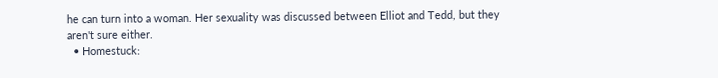he can turn into a woman. Her sexuality was discussed between Elliot and Tedd, but they aren't sure either.
  • Homestuck: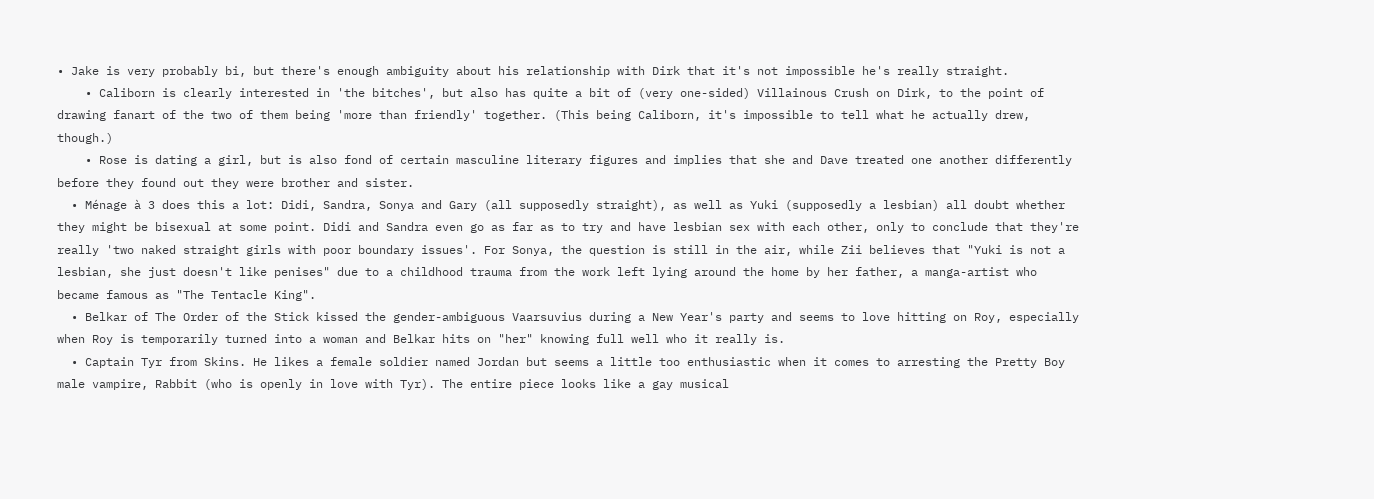• Jake is very probably bi, but there's enough ambiguity about his relationship with Dirk that it's not impossible he's really straight.
    • Caliborn is clearly interested in 'the bitches', but also has quite a bit of (very one-sided) Villainous Crush on Dirk, to the point of drawing fanart of the two of them being 'more than friendly' together. (This being Caliborn, it's impossible to tell what he actually drew, though.)
    • Rose is dating a girl, but is also fond of certain masculine literary figures and implies that she and Dave treated one another differently before they found out they were brother and sister.
  • Ménage à 3 does this a lot: Didi, Sandra, Sonya and Gary (all supposedly straight), as well as Yuki (supposedly a lesbian) all doubt whether they might be bisexual at some point. Didi and Sandra even go as far as to try and have lesbian sex with each other, only to conclude that they're really 'two naked straight girls with poor boundary issues'. For Sonya, the question is still in the air, while Zii believes that "Yuki is not a lesbian, she just doesn't like penises" due to a childhood trauma from the work left lying around the home by her father, a manga-artist who became famous as "The Tentacle King".
  • Belkar of The Order of the Stick kissed the gender-ambiguous Vaarsuvius during a New Year's party and seems to love hitting on Roy, especially when Roy is temporarily turned into a woman and Belkar hits on "her" knowing full well who it really is.
  • Captain Tyr from Skins. He likes a female soldier named Jordan but seems a little too enthusiastic when it comes to arresting the Pretty Boy male vampire, Rabbit (who is openly in love with Tyr). The entire piece looks like a gay musical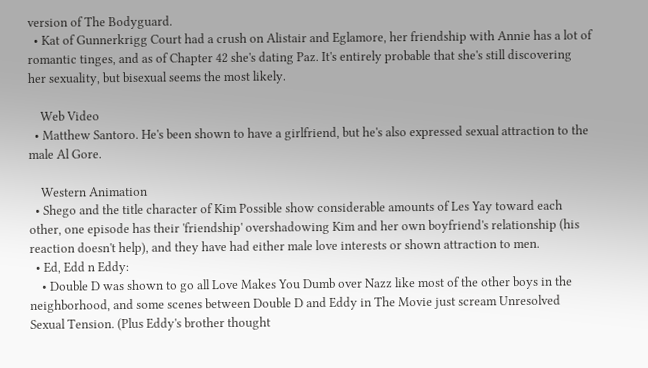version of The Bodyguard.
  • Kat of Gunnerkrigg Court had a crush on Alistair and Eglamore, her friendship with Annie has a lot of romantic tinges, and as of Chapter 42 she's dating Paz. It's entirely probable that she's still discovering her sexuality, but bisexual seems the most likely.

    Web Video
  • Matthew Santoro. He's been shown to have a girlfriend, but he's also expressed sexual attraction to the male Al Gore.

    Western Animation
  • Shego and the title character of Kim Possible show considerable amounts of Les Yay toward each other, one episode has their 'friendship' overshadowing Kim and her own boyfriend's relationship (his reaction doesn't help), and they have had either male love interests or shown attraction to men.
  • Ed, Edd n Eddy:
    • Double D was shown to go all Love Makes You Dumb over Nazz like most of the other boys in the neighborhood, and some scenes between Double D and Eddy in The Movie just scream Unresolved Sexual Tension. (Plus Eddy's brother thought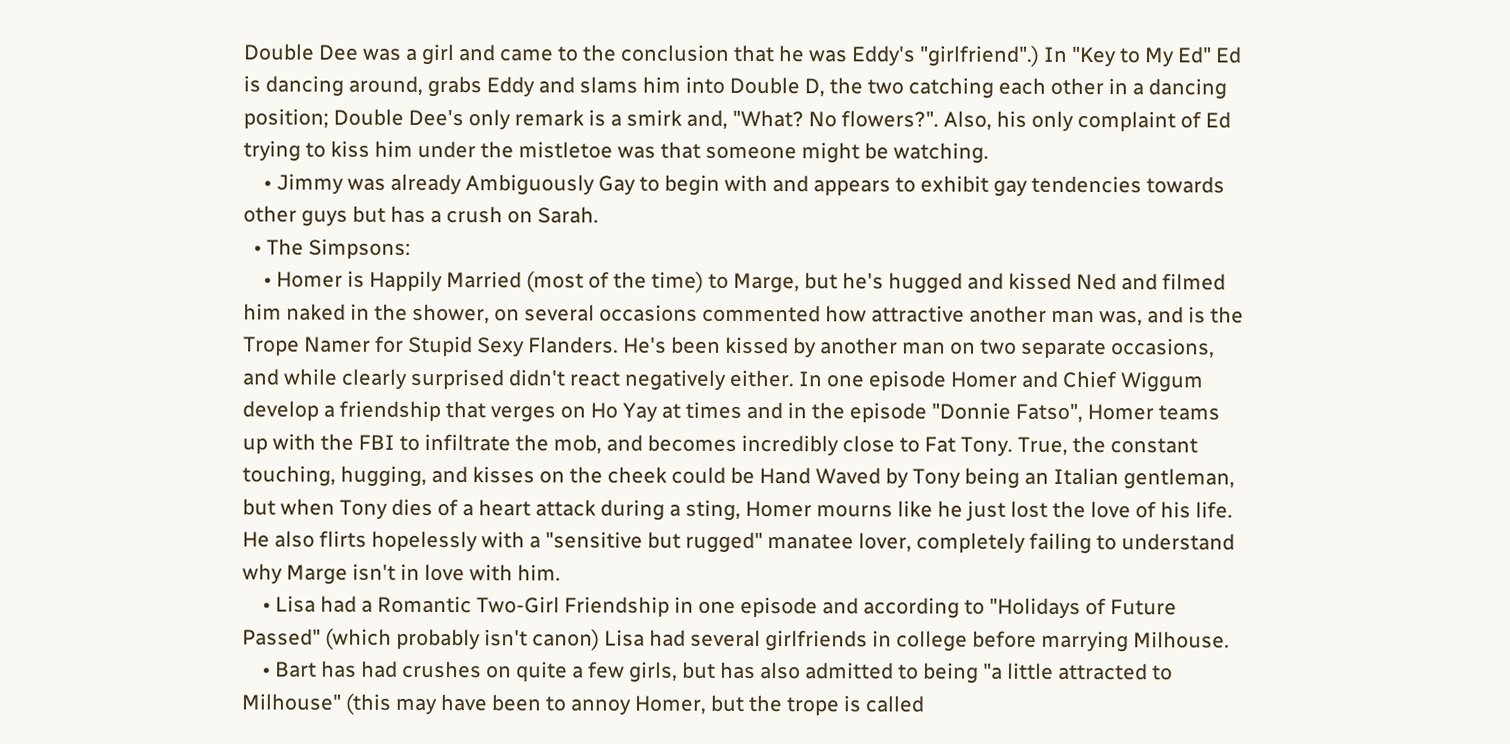Double Dee was a girl and came to the conclusion that he was Eddy's "girlfriend".) In "Key to My Ed" Ed is dancing around, grabs Eddy and slams him into Double D, the two catching each other in a dancing position; Double Dee's only remark is a smirk and, "What? No flowers?". Also, his only complaint of Ed trying to kiss him under the mistletoe was that someone might be watching.
    • Jimmy was already Ambiguously Gay to begin with and appears to exhibit gay tendencies towards other guys but has a crush on Sarah.
  • The Simpsons:
    • Homer is Happily Married (most of the time) to Marge, but he's hugged and kissed Ned and filmed him naked in the shower, on several occasions commented how attractive another man was, and is the Trope Namer for Stupid Sexy Flanders. He's been kissed by another man on two separate occasions, and while clearly surprised didn't react negatively either. In one episode Homer and Chief Wiggum develop a friendship that verges on Ho Yay at times and in the episode "Donnie Fatso", Homer teams up with the FBI to infiltrate the mob, and becomes incredibly close to Fat Tony. True, the constant touching, hugging, and kisses on the cheek could be Hand Waved by Tony being an Italian gentleman, but when Tony dies of a heart attack during a sting, Homer mourns like he just lost the love of his life. He also flirts hopelessly with a "sensitive but rugged" manatee lover, completely failing to understand why Marge isn't in love with him.
    • Lisa had a Romantic Two-Girl Friendship in one episode and according to "Holidays of Future Passed" (which probably isn't canon) Lisa had several girlfriends in college before marrying Milhouse.
    • Bart has had crushes on quite a few girls, but has also admitted to being "a little attracted to Milhouse" (this may have been to annoy Homer, but the trope is called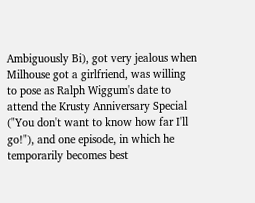Ambiguously Bi), got very jealous when Milhouse got a girlfriend, was willing to pose as Ralph Wiggum's date to attend the Krusty Anniversary Special ("You don't want to know how far I'll go!"), and one episode, in which he temporarily becomes best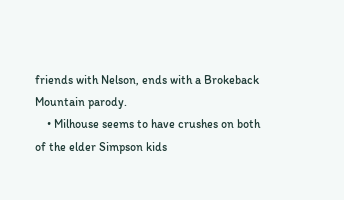friends with Nelson, ends with a Brokeback Mountain parody.
    • Milhouse seems to have crushes on both of the elder Simpson kids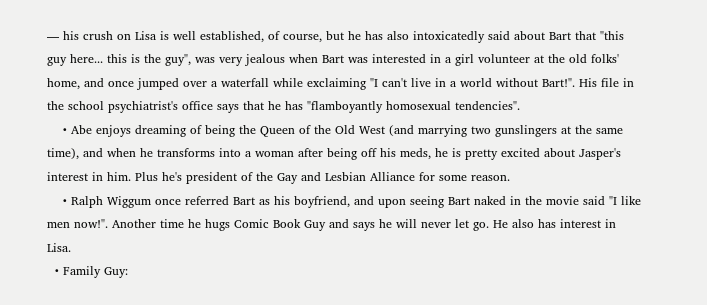— his crush on Lisa is well established, of course, but he has also intoxicatedly said about Bart that "this guy here... this is the guy", was very jealous when Bart was interested in a girl volunteer at the old folks' home, and once jumped over a waterfall while exclaiming "I can't live in a world without Bart!". His file in the school psychiatrist's office says that he has "flamboyantly homosexual tendencies".
    • Abe enjoys dreaming of being the Queen of the Old West (and marrying two gunslingers at the same time), and when he transforms into a woman after being off his meds, he is pretty excited about Jasper's interest in him. Plus he's president of the Gay and Lesbian Alliance for some reason.
    • Ralph Wiggum once referred Bart as his boyfriend, and upon seeing Bart naked in the movie said "I like men now!". Another time he hugs Comic Book Guy and says he will never let go. He also has interest in Lisa.
  • Family Guy: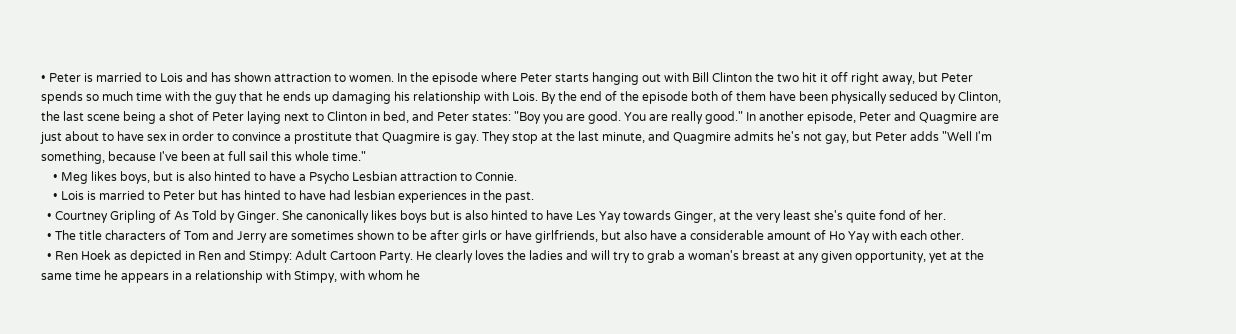• Peter is married to Lois and has shown attraction to women. In the episode where Peter starts hanging out with Bill Clinton the two hit it off right away, but Peter spends so much time with the guy that he ends up damaging his relationship with Lois. By the end of the episode both of them have been physically seduced by Clinton, the last scene being a shot of Peter laying next to Clinton in bed, and Peter states: "Boy you are good. You are really good." In another episode, Peter and Quagmire are just about to have sex in order to convince a prostitute that Quagmire is gay. They stop at the last minute, and Quagmire admits he's not gay, but Peter adds "Well I'm something, because I've been at full sail this whole time."
    • Meg likes boys, but is also hinted to have a Psycho Lesbian attraction to Connie.
    • Lois is married to Peter but has hinted to have had lesbian experiences in the past.
  • Courtney Gripling of As Told by Ginger. She canonically likes boys but is also hinted to have Les Yay towards Ginger, at the very least she's quite fond of her.
  • The title characters of Tom and Jerry are sometimes shown to be after girls or have girlfriends, but also have a considerable amount of Ho Yay with each other.
  • Ren Hoek as depicted in Ren and Stimpy: Adult Cartoon Party. He clearly loves the ladies and will try to grab a woman's breast at any given opportunity, yet at the same time he appears in a relationship with Stimpy, with whom he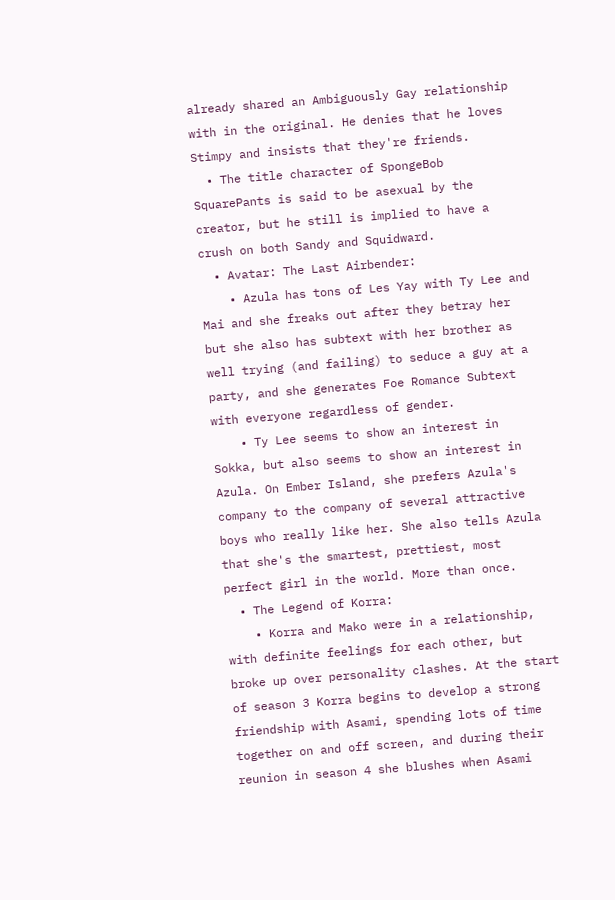already shared an Ambiguously Gay relationship with in the original. He denies that he loves Stimpy and insists that they're friends.
  • The title character of SpongeBob SquarePants is said to be asexual by the creator, but he still is implied to have a crush on both Sandy and Squidward.
  • Avatar: The Last Airbender:
    • Azula has tons of Les Yay with Ty Lee and Mai and she freaks out after they betray her but she also has subtext with her brother as well trying (and failing) to seduce a guy at a party, and she generates Foe Romance Subtext with everyone regardless of gender.
    • Ty Lee seems to show an interest in Sokka, but also seems to show an interest in Azula. On Ember Island, she prefers Azula's company to the company of several attractive boys who really like her. She also tells Azula that she's the smartest, prettiest, most perfect girl in the world. More than once.
  • The Legend of Korra:
    • Korra and Mako were in a relationship, with definite feelings for each other, but broke up over personality clashes. At the start of season 3 Korra begins to develop a strong friendship with Asami, spending lots of time together on and off screen, and during their reunion in season 4 she blushes when Asami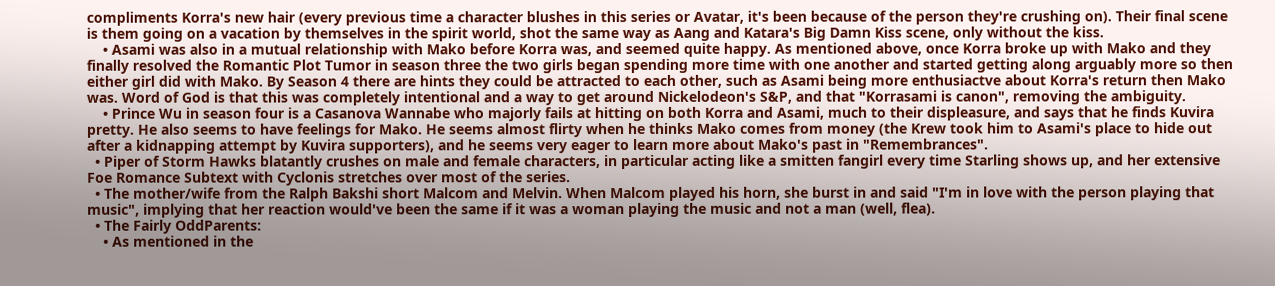compliments Korra's new hair (every previous time a character blushes in this series or Avatar, it's been because of the person they're crushing on). Their final scene is them going on a vacation by themselves in the spirit world, shot the same way as Aang and Katara's Big Damn Kiss scene, only without the kiss.
    • Asami was also in a mutual relationship with Mako before Korra was, and seemed quite happy. As mentioned above, once Korra broke up with Mako and they finally resolved the Romantic Plot Tumor in season three the two girls began spending more time with one another and started getting along arguably more so then either girl did with Mako. By Season 4 there are hints they could be attracted to each other, such as Asami being more enthusiactve about Korra's return then Mako was. Word of God is that this was completely intentional and a way to get around Nickelodeon's S&P, and that "Korrasami is canon", removing the ambiguity.
    • Prince Wu in season four is a Casanova Wannabe who majorly fails at hitting on both Korra and Asami, much to their displeasure, and says that he finds Kuvira pretty. He also seems to have feelings for Mako. He seems almost flirty when he thinks Mako comes from money (the Krew took him to Asami's place to hide out after a kidnapping attempt by Kuvira supporters), and he seems very eager to learn more about Mako's past in "Remembrances".
  • Piper of Storm Hawks blatantly crushes on male and female characters, in particular acting like a smitten fangirl every time Starling shows up, and her extensive Foe Romance Subtext with Cyclonis stretches over most of the series.
  • The mother/wife from the Ralph Bakshi short Malcom and Melvin. When Malcom played his horn, she burst in and said "I'm in love with the person playing that music", implying that her reaction would've been the same if it was a woman playing the music and not a man (well, flea).
  • The Fairly OddParents:
    • As mentioned in the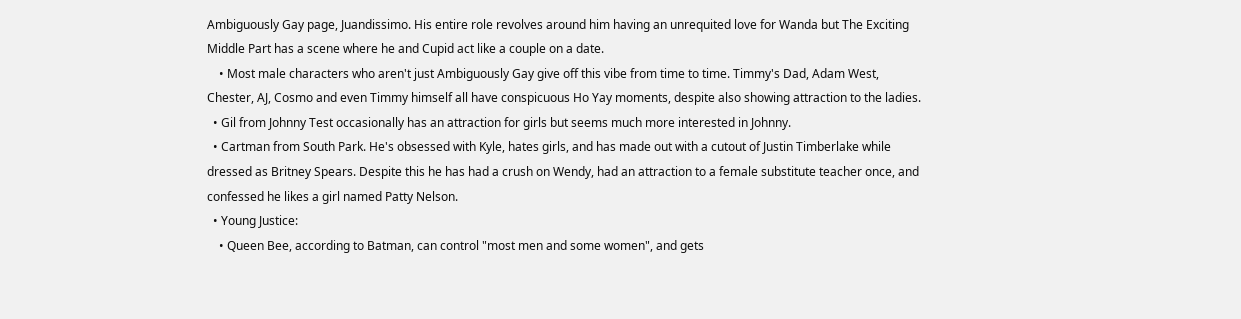Ambiguously Gay page, Juandissimo. His entire role revolves around him having an unrequited love for Wanda but The Exciting Middle Part has a scene where he and Cupid act like a couple on a date.
    • Most male characters who aren't just Ambiguously Gay give off this vibe from time to time. Timmy's Dad, Adam West, Chester, AJ, Cosmo and even Timmy himself all have conspicuous Ho Yay moments, despite also showing attraction to the ladies.
  • Gil from Johnny Test occasionally has an attraction for girls but seems much more interested in Johnny.
  • Cartman from South Park. He's obsessed with Kyle, hates girls, and has made out with a cutout of Justin Timberlake while dressed as Britney Spears. Despite this he has had a crush on Wendy, had an attraction to a female substitute teacher once, and confessed he likes a girl named Patty Nelson.
  • Young Justice:
    • Queen Bee, according to Batman, can control "most men and some women", and gets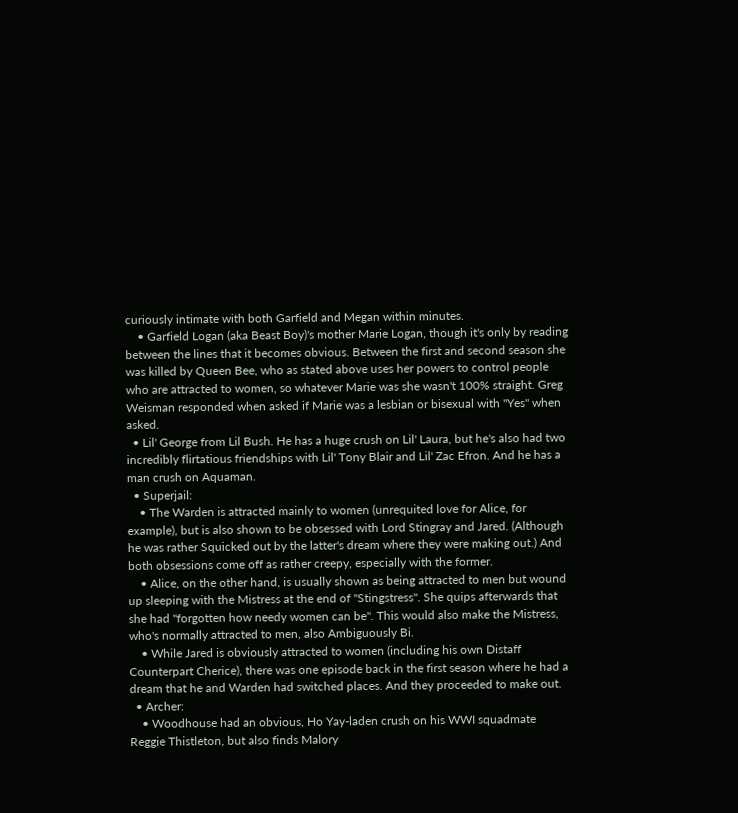curiously intimate with both Garfield and Megan within minutes.
    • Garfield Logan (aka Beast Boy)'s mother Marie Logan, though it's only by reading between the lines that it becomes obvious. Between the first and second season she was killed by Queen Bee, who as stated above uses her powers to control people who are attracted to women, so whatever Marie was she wasn't 100% straight. Greg Weisman responded when asked if Marie was a lesbian or bisexual with "Yes" when asked.
  • Lil' George from Lil Bush. He has a huge crush on Lil' Laura, but he's also had two incredibly flirtatious friendships with Lil' Tony Blair and Lil' Zac Efron. And he has a man crush on Aquaman.
  • Superjail:
    • The Warden is attracted mainly to women (unrequited love for Alice, for example), but is also shown to be obsessed with Lord Stingray and Jared. (Although he was rather Squicked out by the latter's dream where they were making out.) And both obsessions come off as rather creepy, especially with the former.
    • Alice, on the other hand, is usually shown as being attracted to men but wound up sleeping with the Mistress at the end of "Stingstress". She quips afterwards that she had "forgotten how needy women can be". This would also make the Mistress, who's normally attracted to men, also Ambiguously Bi.
    • While Jared is obviously attracted to women (including his own Distaff Counterpart Cherice), there was one episode back in the first season where he had a dream that he and Warden had switched places. And they proceeded to make out.
  • Archer:
    • Woodhouse had an obvious, Ho Yay-laden crush on his WWI squadmate Reggie Thistleton, but also finds Malory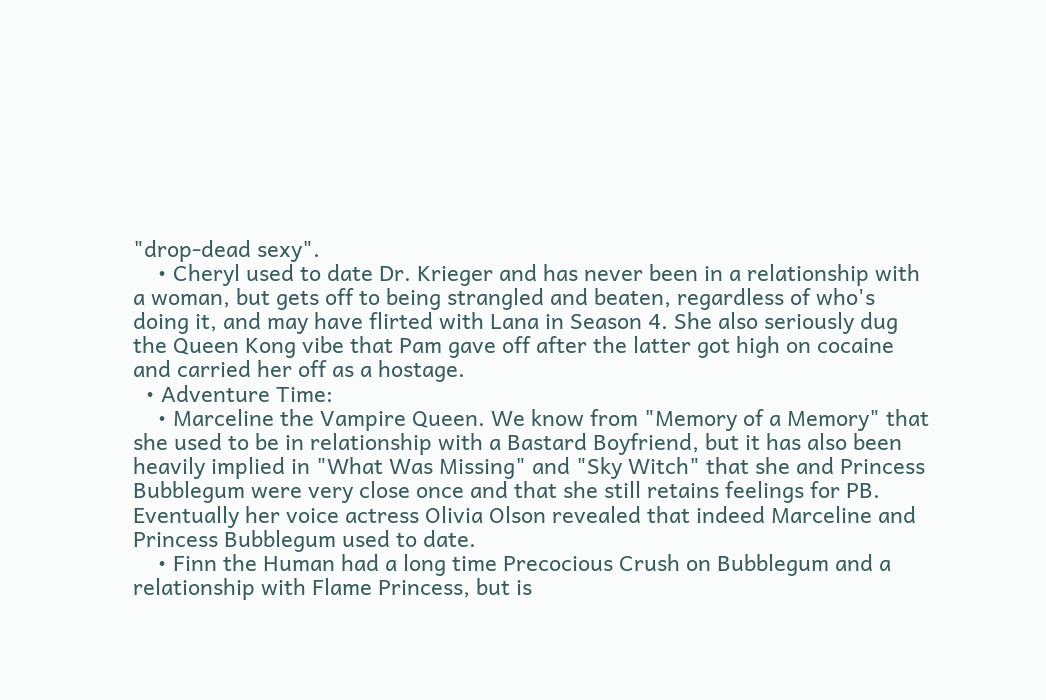"drop-dead sexy".
    • Cheryl used to date Dr. Krieger and has never been in a relationship with a woman, but gets off to being strangled and beaten, regardless of who's doing it, and may have flirted with Lana in Season 4. She also seriously dug the Queen Kong vibe that Pam gave off after the latter got high on cocaine and carried her off as a hostage.
  • Adventure Time:
    • Marceline the Vampire Queen. We know from "Memory of a Memory" that she used to be in relationship with a Bastard Boyfriend, but it has also been heavily implied in "What Was Missing" and "Sky Witch" that she and Princess Bubblegum were very close once and that she still retains feelings for PB. Eventually her voice actress Olivia Olson revealed that indeed Marceline and Princess Bubblegum used to date.
    • Finn the Human had a long time Precocious Crush on Bubblegum and a relationship with Flame Princess, but is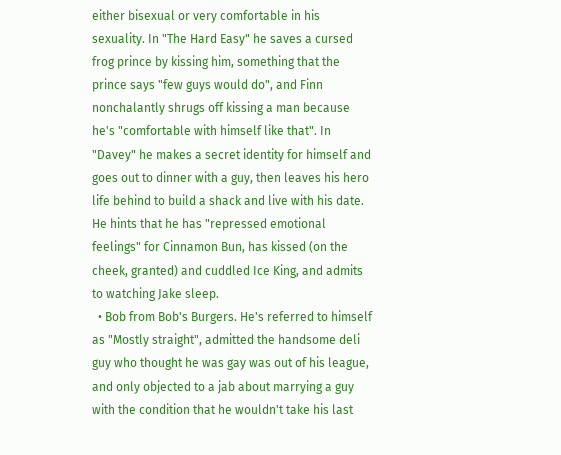either bisexual or very comfortable in his sexuality. In "The Hard Easy" he saves a cursed frog prince by kissing him, something that the prince says "few guys would do", and Finn nonchalantly shrugs off kissing a man because he's "comfortable with himself like that". In "Davey" he makes a secret identity for himself and goes out to dinner with a guy, then leaves his hero life behind to build a shack and live with his date. He hints that he has "repressed emotional feelings" for Cinnamon Bun, has kissed (on the cheek, granted) and cuddled Ice King, and admits to watching Jake sleep.
  • Bob from Bob's Burgers. He's referred to himself as "Mostly straight", admitted the handsome deli guy who thought he was gay was out of his league, and only objected to a jab about marrying a guy with the condition that he wouldn't take his last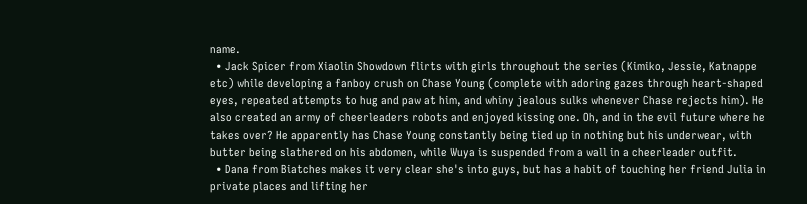name.
  • Jack Spicer from Xiaolin Showdown flirts with girls throughout the series (Kimiko, Jessie, Katnappe etc) while developing a fanboy crush on Chase Young (complete with adoring gazes through heart-shaped eyes, repeated attempts to hug and paw at him, and whiny jealous sulks whenever Chase rejects him). He also created an army of cheerleaders robots and enjoyed kissing one. Oh, and in the evil future where he takes over? He apparently has Chase Young constantly being tied up in nothing but his underwear, with butter being slathered on his abdomen, while Wuya is suspended from a wall in a cheerleader outfit.
  • Dana from Biatches makes it very clear she's into guys, but has a habit of touching her friend Julia in private places and lifting her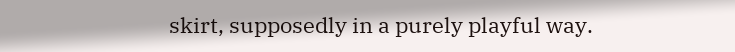skirt, supposedly in a purely playful way.